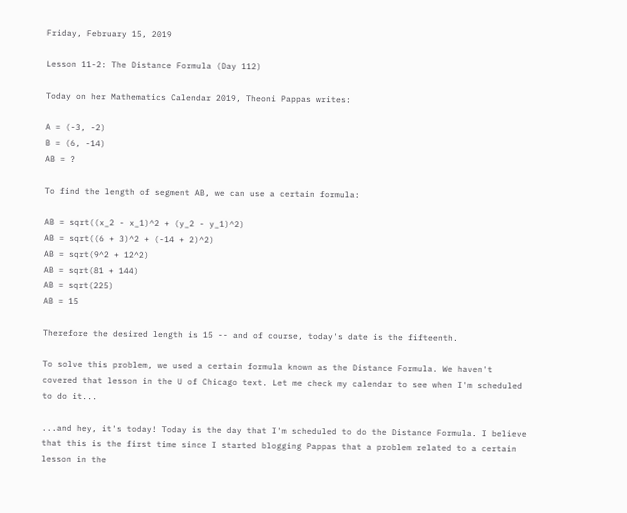Friday, February 15, 2019

Lesson 11-2: The Distance Formula (Day 112)

Today on her Mathematics Calendar 2019, Theoni Pappas writes:

A = (-3, -2)
B = (6, -14)
AB = ?

To find the length of segment AB, we can use a certain formula:

AB = sqrt((x_2 - x_1)^2 + (y_2 - y_1)^2)
AB = sqrt((6 + 3)^2 + (-14 + 2)^2)
AB = sqrt(9^2 + 12^2)
AB = sqrt(81 + 144)
AB = sqrt(225)
AB = 15

Therefore the desired length is 15 -- and of course, today's date is the fifteenth.

To solve this problem, we used a certain formula known as the Distance Formula. We haven't covered that lesson in the U of Chicago text. Let me check my calendar to see when I'm scheduled to do it...

...and hey, it's today! Today is the day that I'm scheduled to do the Distance Formula. I believe that this is the first time since I started blogging Pappas that a problem related to a certain lesson in the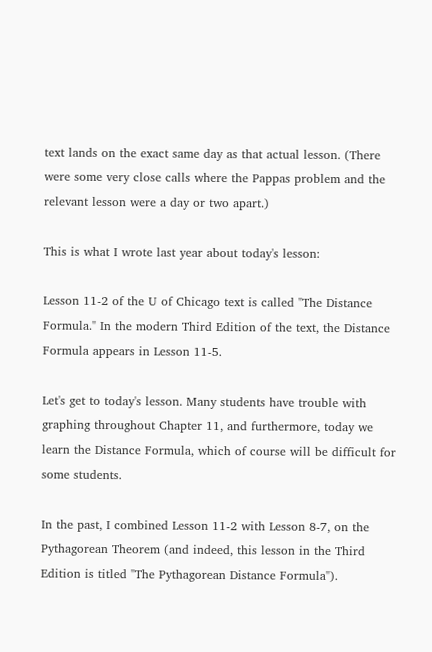text lands on the exact same day as that actual lesson. (There were some very close calls where the Pappas problem and the relevant lesson were a day or two apart.)

This is what I wrote last year about today's lesson:

Lesson 11-2 of the U of Chicago text is called "The Distance Formula." In the modern Third Edition of the text, the Distance Formula appears in Lesson 11-5.

Let's get to today's lesson. Many students have trouble with graphing throughout Chapter 11, and furthermore, today we learn the Distance Formula, which of course will be difficult for some students.

In the past, I combined Lesson 11-2 with Lesson 8-7, on the Pythagorean Theorem (and indeed, this lesson in the Third Edition is titled "The Pythagorean Distance Formula").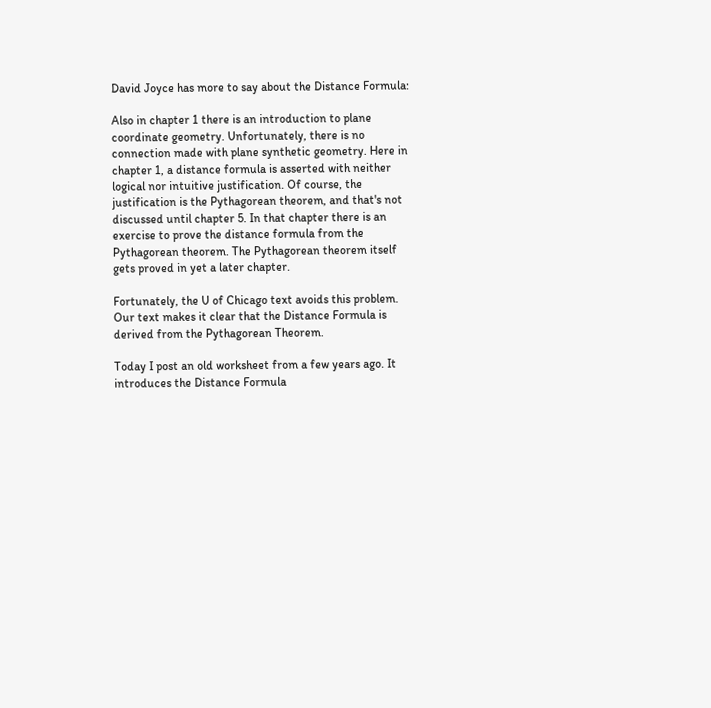David Joyce has more to say about the Distance Formula:

Also in chapter 1 there is an introduction to plane coordinate geometry. Unfortunately, there is no connection made with plane synthetic geometry. Here in chapter 1, a distance formula is asserted with neither logical nor intuitive justification. Of course, the justification is the Pythagorean theorem, and that's not discussed until chapter 5. In that chapter there is an exercise to prove the distance formula from the Pythagorean theorem. The Pythagorean theorem itself gets proved in yet a later chapter.

Fortunately, the U of Chicago text avoids this problem. Our text makes it clear that the Distance Formula is derived from the Pythagorean Theorem.

Today I post an old worksheet from a few years ago. It introduces the Distance Formula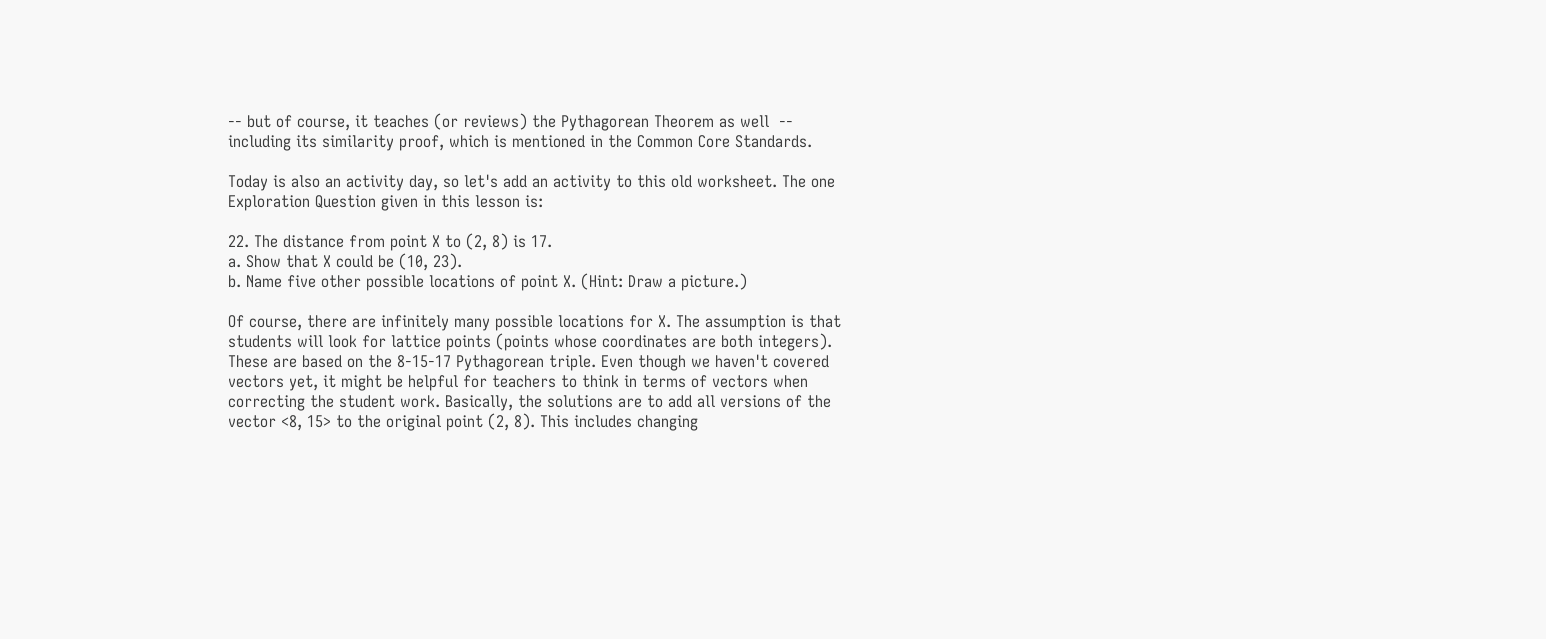-- but of course, it teaches (or reviews) the Pythagorean Theorem as well  -- including its similarity proof, which is mentioned in the Common Core Standards.

Today is also an activity day, so let's add an activity to this old worksheet. The one Exploration Question given in this lesson is:

22. The distance from point X to (2, 8) is 17.
a. Show that X could be (10, 23).
b. Name five other possible locations of point X. (Hint: Draw a picture.)

Of course, there are infinitely many possible locations for X. The assumption is that students will look for lattice points (points whose coordinates are both integers). These are based on the 8-15-17 Pythagorean triple. Even though we haven't covered vectors yet, it might be helpful for teachers to think in terms of vectors when correcting the student work. Basically, the solutions are to add all versions of the vector <8, 15> to the original point (2, 8). This includes changing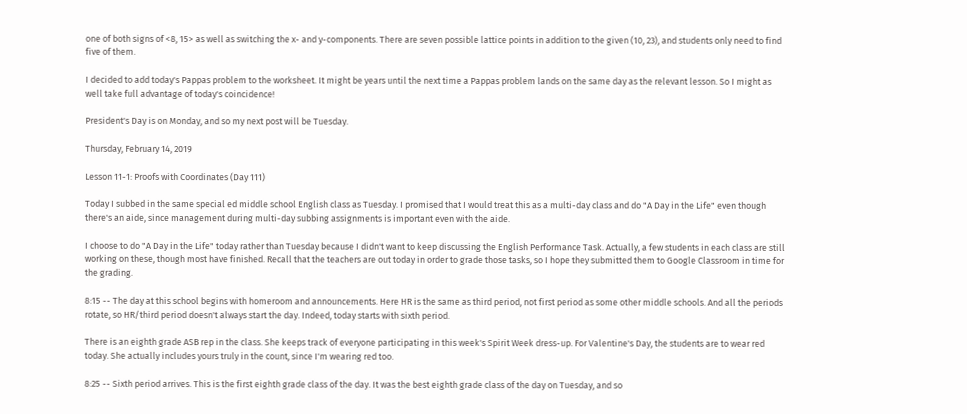one of both signs of <8, 15> as well as switching the x- and y-components. There are seven possible lattice points in addition to the given (10, 23), and students only need to find five of them.

I decided to add today's Pappas problem to the worksheet. It might be years until the next time a Pappas problem lands on the same day as the relevant lesson. So I might as well take full advantage of today's coincidence!

President's Day is on Monday, and so my next post will be Tuesday.

Thursday, February 14, 2019

Lesson 11-1: Proofs with Coordinates (Day 111)

Today I subbed in the same special ed middle school English class as Tuesday. I promised that I would treat this as a multi-day class and do "A Day in the Life" even though there's an aide, since management during multi-day subbing assignments is important even with the aide.

I choose to do "A Day in the Life" today rather than Tuesday because I didn't want to keep discussing the English Performance Task. Actually, a few students in each class are still working on these, though most have finished. Recall that the teachers are out today in order to grade those tasks, so I hope they submitted them to Google Classroom in time for the grading.

8:15 -- The day at this school begins with homeroom and announcements. Here HR is the same as third period, not first period as some other middle schools. And all the periods rotate, so HR/third period doesn't always start the day. Indeed, today starts with sixth period.

There is an eighth grade ASB rep in the class. She keeps track of everyone participating in this week's Spirit Week dress-up. For Valentine's Day, the students are to wear red today. She actually includes yours truly in the count, since I'm wearing red too.

8:25 -- Sixth period arrives. This is the first eighth grade class of the day. It was the best eighth grade class of the day on Tuesday, and so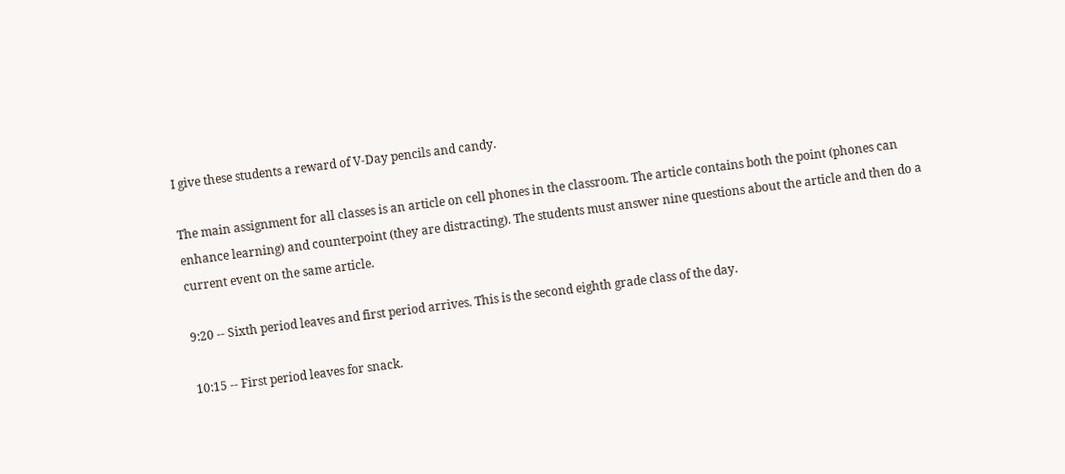I give these students a reward of V-Day pencils and candy.

The main assignment for all classes is an article on cell phones in the classroom. The article contains both the point (phones can enhance learning) and counterpoint (they are distracting). The students must answer nine questions about the article and then do a current event on the same article.

9:20 -- Sixth period leaves and first period arrives. This is the second eighth grade class of the day.

10:15 -- First period leaves for snack.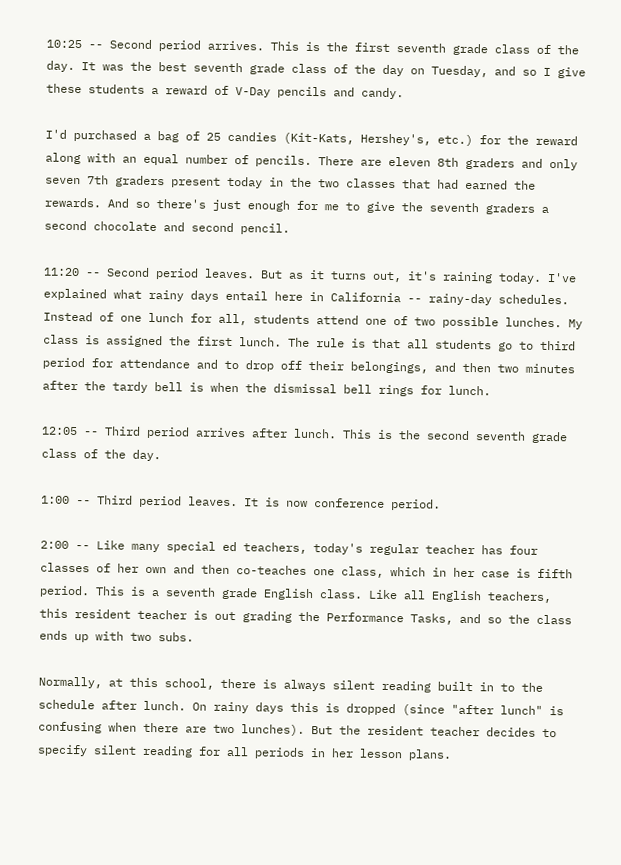10:25 -- Second period arrives. This is the first seventh grade class of the day. It was the best seventh grade class of the day on Tuesday, and so I give these students a reward of V-Day pencils and candy.

I'd purchased a bag of 25 candies (Kit-Kats, Hershey's, etc.) for the reward along with an equal number of pencils. There are eleven 8th graders and only seven 7th graders present today in the two classes that had earned the rewards. And so there's just enough for me to give the seventh graders a second chocolate and second pencil.

11:20 -- Second period leaves. But as it turns out, it's raining today. I've explained what rainy days entail here in California -- rainy-day schedules. Instead of one lunch for all, students attend one of two possible lunches. My class is assigned the first lunch. The rule is that all students go to third period for attendance and to drop off their belongings, and then two minutes after the tardy bell is when the dismissal bell rings for lunch.

12:05 -- Third period arrives after lunch. This is the second seventh grade class of the day.

1:00 -- Third period leaves. It is now conference period.

2:00 -- Like many special ed teachers, today's regular teacher has four classes of her own and then co-teaches one class, which in her case is fifth period. This is a seventh grade English class. Like all English teachers, this resident teacher is out grading the Performance Tasks, and so the class ends up with two subs.

Normally, at this school, there is always silent reading built in to the schedule after lunch. On rainy days this is dropped (since "after lunch" is confusing when there are two lunches). But the resident teacher decides to specify silent reading for all periods in her lesson plans.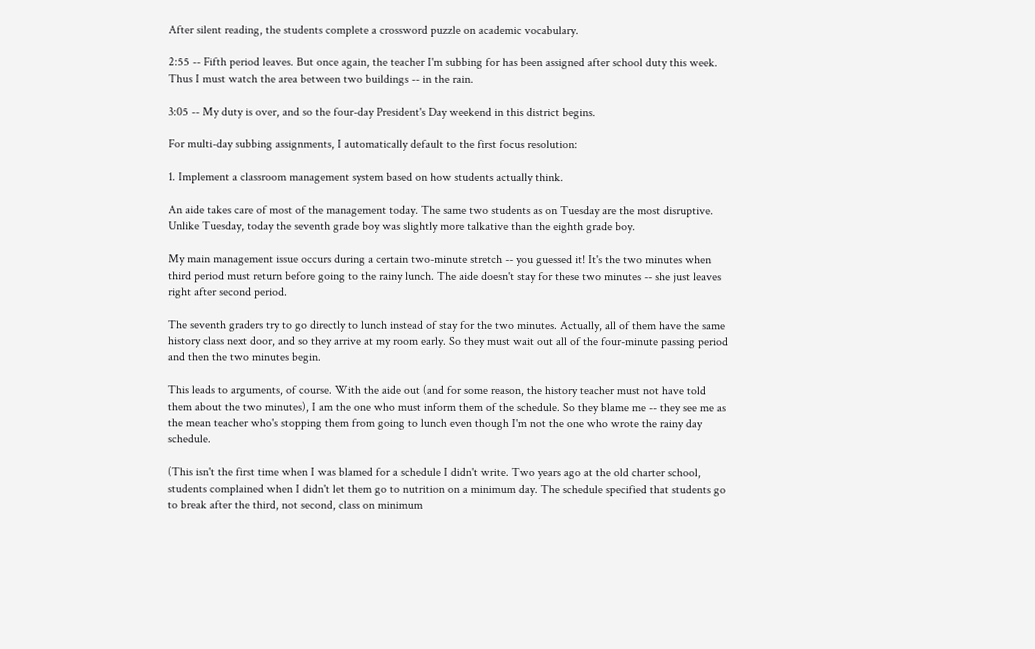After silent reading, the students complete a crossword puzzle on academic vocabulary.

2:55 -- Fifth period leaves. But once again, the teacher I'm subbing for has been assigned after school duty this week. Thus I must watch the area between two buildings -- in the rain.

3:05 -- My duty is over, and so the four-day President's Day weekend in this district begins.

For multi-day subbing assignments, I automatically default to the first focus resolution:

1. Implement a classroom management system based on how students actually think.

An aide takes care of most of the management today. The same two students as on Tuesday are the most disruptive. Unlike Tuesday, today the seventh grade boy was slightly more talkative than the eighth grade boy.

My main management issue occurs during a certain two-minute stretch -- you guessed it! It's the two minutes when third period must return before going to the rainy lunch. The aide doesn't stay for these two minutes -- she just leaves right after second period.

The seventh graders try to go directly to lunch instead of stay for the two minutes. Actually, all of them have the same history class next door, and so they arrive at my room early. So they must wait out all of the four-minute passing period and then the two minutes begin.

This leads to arguments, of course. With the aide out (and for some reason, the history teacher must not have told them about the two minutes), I am the one who must inform them of the schedule. So they blame me -- they see me as the mean teacher who's stopping them from going to lunch even though I'm not the one who wrote the rainy day schedule.

(This isn't the first time when I was blamed for a schedule I didn't write. Two years ago at the old charter school, students complained when I didn't let them go to nutrition on a minimum day. The schedule specified that students go to break after the third, not second, class on minimum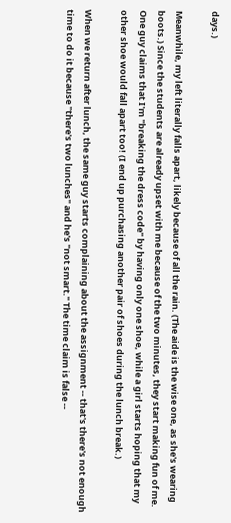days.)

Meanwhile, my left literally falls apart, likely because of all the rain. (The aide is the wise one, as she's wearing boots.) Since the students are already upset with me because of the two minutes, they start making fun of me. One guy claims that I'm "breaking the dress code" by having only one shoe, while a girl starts hoping that my other shoe would fall apart too! (I end up purchasing another pair of shoes during the lunch break.)

When we return after lunch, the same guy starts complaining about the assignment -- that's there's not enough time to do it because "there's two lunches" and he's "not smart." The time claim is false --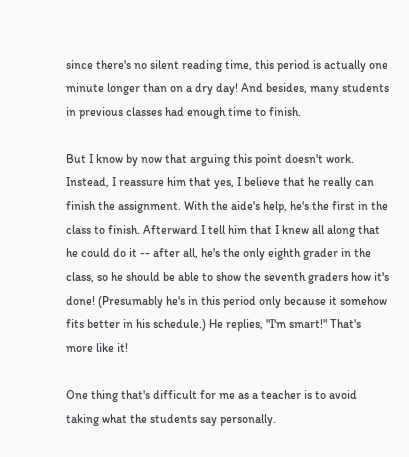since there's no silent reading time, this period is actually one minute longer than on a dry day! And besides, many students in previous classes had enough time to finish.

But I know by now that arguing this point doesn't work. Instead, I reassure him that yes, I believe that he really can finish the assignment. With the aide's help, he's the first in the class to finish. Afterward I tell him that I knew all along that he could do it -- after all, he's the only eighth grader in the class, so he should be able to show the seventh graders how it's done! (Presumably he's in this period only because it somehow fits better in his schedule.) He replies, "I'm smart!" That's more like it!

One thing that's difficult for me as a teacher is to avoid taking what the students say personally.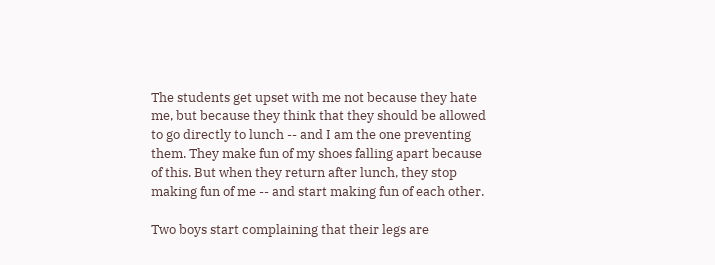The students get upset with me not because they hate me, but because they think that they should be allowed to go directly to lunch -- and I am the one preventing them. They make fun of my shoes falling apart because of this. But when they return after lunch, they stop making fun of me -- and start making fun of each other.

Two boys start complaining that their legs are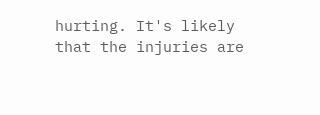hurting. It's likely that the injuries are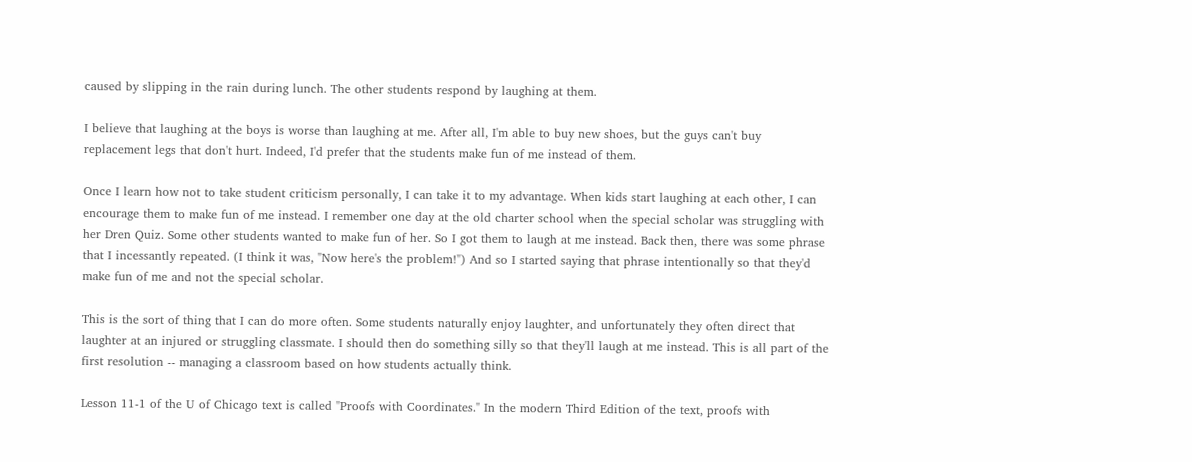caused by slipping in the rain during lunch. The other students respond by laughing at them.

I believe that laughing at the boys is worse than laughing at me. After all, I'm able to buy new shoes, but the guys can't buy replacement legs that don't hurt. Indeed, I'd prefer that the students make fun of me instead of them.

Once I learn how not to take student criticism personally, I can take it to my advantage. When kids start laughing at each other, I can encourage them to make fun of me instead. I remember one day at the old charter school when the special scholar was struggling with her Dren Quiz. Some other students wanted to make fun of her. So I got them to laugh at me instead. Back then, there was some phrase that I incessantly repeated. (I think it was, "Now here's the problem!") And so I started saying that phrase intentionally so that they'd make fun of me and not the special scholar.

This is the sort of thing that I can do more often. Some students naturally enjoy laughter, and unfortunately they often direct that laughter at an injured or struggling classmate. I should then do something silly so that they'll laugh at me instead. This is all part of the first resolution -- managing a classroom based on how students actually think.

Lesson 11-1 of the U of Chicago text is called "Proofs with Coordinates." In the modern Third Edition of the text, proofs with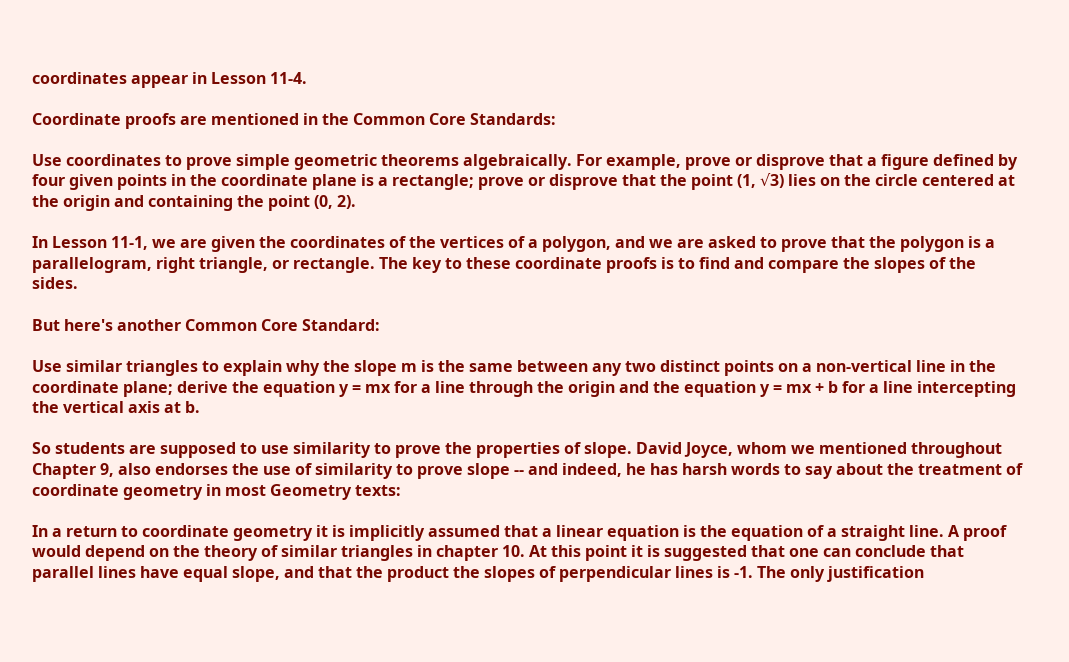coordinates appear in Lesson 11-4.

Coordinate proofs are mentioned in the Common Core Standards:

Use coordinates to prove simple geometric theorems algebraically. For example, prove or disprove that a figure defined by four given points in the coordinate plane is a rectangle; prove or disprove that the point (1, √3) lies on the circle centered at the origin and containing the point (0, 2).

In Lesson 11-1, we are given the coordinates of the vertices of a polygon, and we are asked to prove that the polygon is a parallelogram, right triangle, or rectangle. The key to these coordinate proofs is to find and compare the slopes of the sides.

But here's another Common Core Standard:

Use similar triangles to explain why the slope m is the same between any two distinct points on a non-vertical line in the coordinate plane; derive the equation y = mx for a line through the origin and the equation y = mx + b for a line intercepting the vertical axis at b.

So students are supposed to use similarity to prove the properties of slope. David Joyce, whom we mentioned throughout Chapter 9, also endorses the use of similarity to prove slope -- and indeed, he has harsh words to say about the treatment of coordinate geometry in most Geometry texts:

In a return to coordinate geometry it is implicitly assumed that a linear equation is the equation of a straight line. A proof would depend on the theory of similar triangles in chapter 10. At this point it is suggested that one can conclude that parallel lines have equal slope, and that the product the slopes of perpendicular lines is -1. The only justification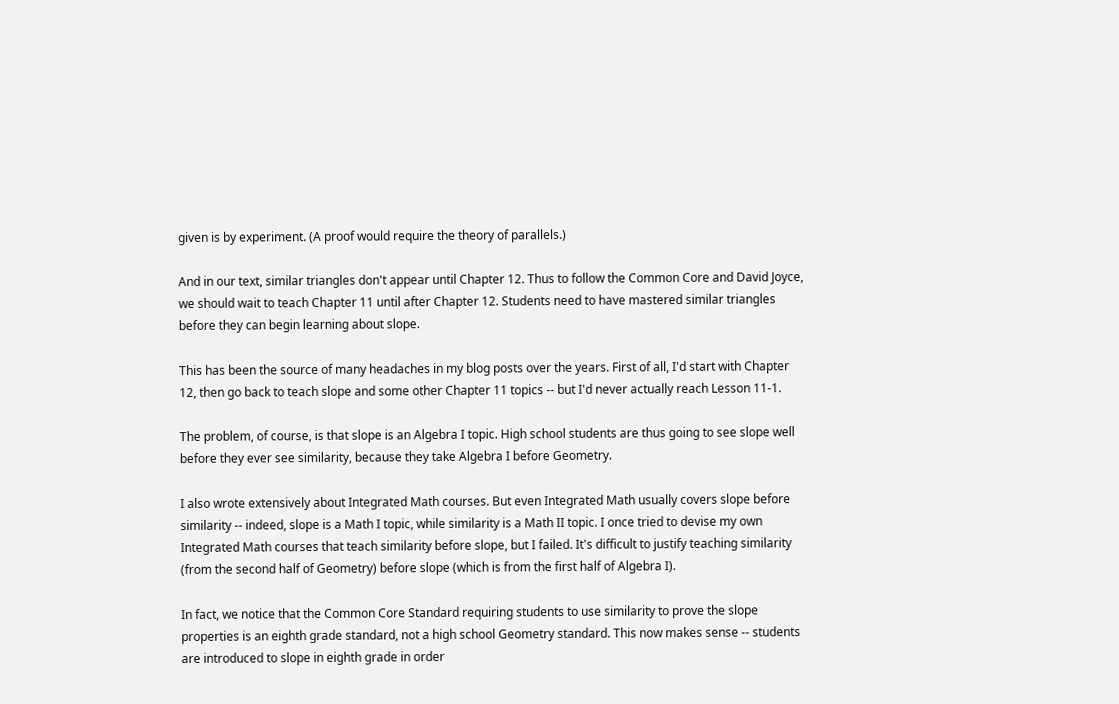given is by experiment. (A proof would require the theory of parallels.)

And in our text, similar triangles don't appear until Chapter 12. Thus to follow the Common Core and David Joyce, we should wait to teach Chapter 11 until after Chapter 12. Students need to have mastered similar triangles before they can begin learning about slope.

This has been the source of many headaches in my blog posts over the years. First of all, I'd start with Chapter 12, then go back to teach slope and some other Chapter 11 topics -- but I'd never actually reach Lesson 11-1.

The problem, of course, is that slope is an Algebra I topic. High school students are thus going to see slope well before they ever see similarity, because they take Algebra I before Geometry.

I also wrote extensively about Integrated Math courses. But even Integrated Math usually covers slope before similarity -- indeed, slope is a Math I topic, while similarity is a Math II topic. I once tried to devise my own Integrated Math courses that teach similarity before slope, but I failed. It's difficult to justify teaching similarity (from the second half of Geometry) before slope (which is from the first half of Algebra I).

In fact, we notice that the Common Core Standard requiring students to use similarity to prove the slope properties is an eighth grade standard, not a high school Geometry standard. This now makes sense -- students are introduced to slope in eighth grade in order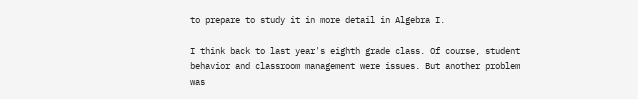to prepare to study it in more detail in Algebra I.

I think back to last year's eighth grade class. Of course, student behavior and classroom management were issues. But another problem was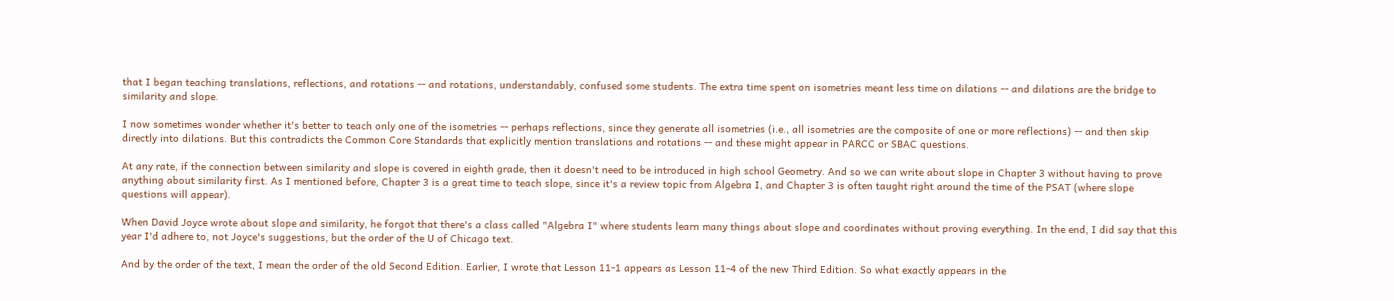that I began teaching translations, reflections, and rotations -- and rotations, understandably, confused some students. The extra time spent on isometries meant less time on dilations -- and dilations are the bridge to similarity and slope.

I now sometimes wonder whether it's better to teach only one of the isometries -- perhaps reflections, since they generate all isometries (i.e., all isometries are the composite of one or more reflections) -- and then skip directly into dilations. But this contradicts the Common Core Standards that explicitly mention translations and rotations -- and these might appear in PARCC or SBAC questions.

At any rate, if the connection between similarity and slope is covered in eighth grade, then it doesn't need to be introduced in high school Geometry. And so we can write about slope in Chapter 3 without having to prove anything about similarity first. As I mentioned before, Chapter 3 is a great time to teach slope, since it's a review topic from Algebra I, and Chapter 3 is often taught right around the time of the PSAT (where slope questions will appear).

When David Joyce wrote about slope and similarity, he forgot that there's a class called "Algebra I" where students learn many things about slope and coordinates without proving everything. In the end, I did say that this year I'd adhere to, not Joyce's suggestions, but the order of the U of Chicago text.

And by the order of the text, I mean the order of the old Second Edition. Earlier, I wrote that Lesson 11-1 appears as Lesson 11-4 of the new Third Edition. So what exactly appears in the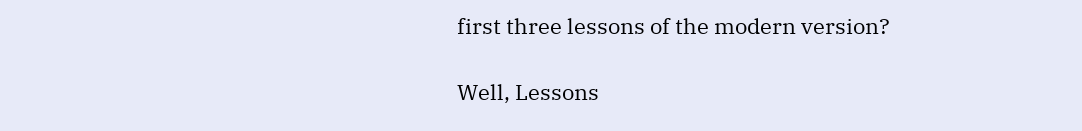first three lessons of the modern version?

Well, Lessons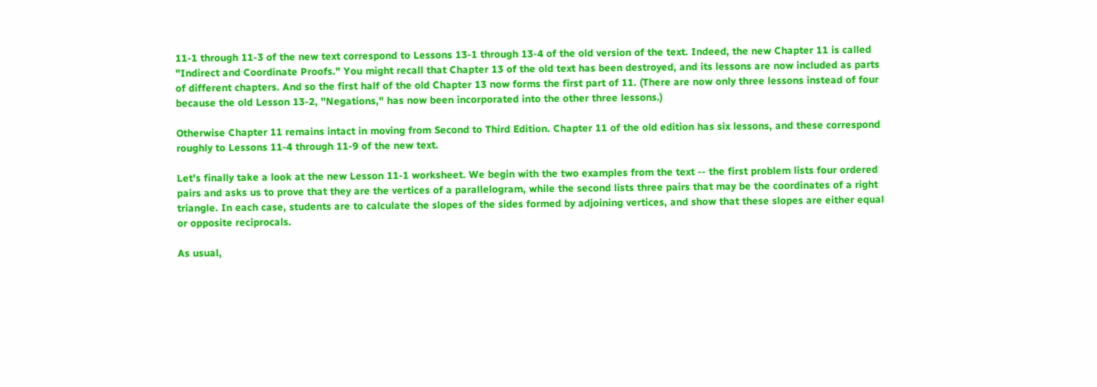11-1 through 11-3 of the new text correspond to Lessons 13-1 through 13-4 of the old version of the text. Indeed, the new Chapter 11 is called "Indirect and Coordinate Proofs." You might recall that Chapter 13 of the old text has been destroyed, and its lessons are now included as parts of different chapters. And so the first half of the old Chapter 13 now forms the first part of 11. (There are now only three lessons instead of four because the old Lesson 13-2, "Negations," has now been incorporated into the other three lessons.)

Otherwise Chapter 11 remains intact in moving from Second to Third Edition. Chapter 11 of the old edition has six lessons, and these correspond roughly to Lessons 11-4 through 11-9 of the new text.

Let's finally take a look at the new Lesson 11-1 worksheet. We begin with the two examples from the text -- the first problem lists four ordered pairs and asks us to prove that they are the vertices of a parallelogram, while the second lists three pairs that may be the coordinates of a right triangle. In each case, students are to calculate the slopes of the sides formed by adjoining vertices, and show that these slopes are either equal or opposite reciprocals.

As usual,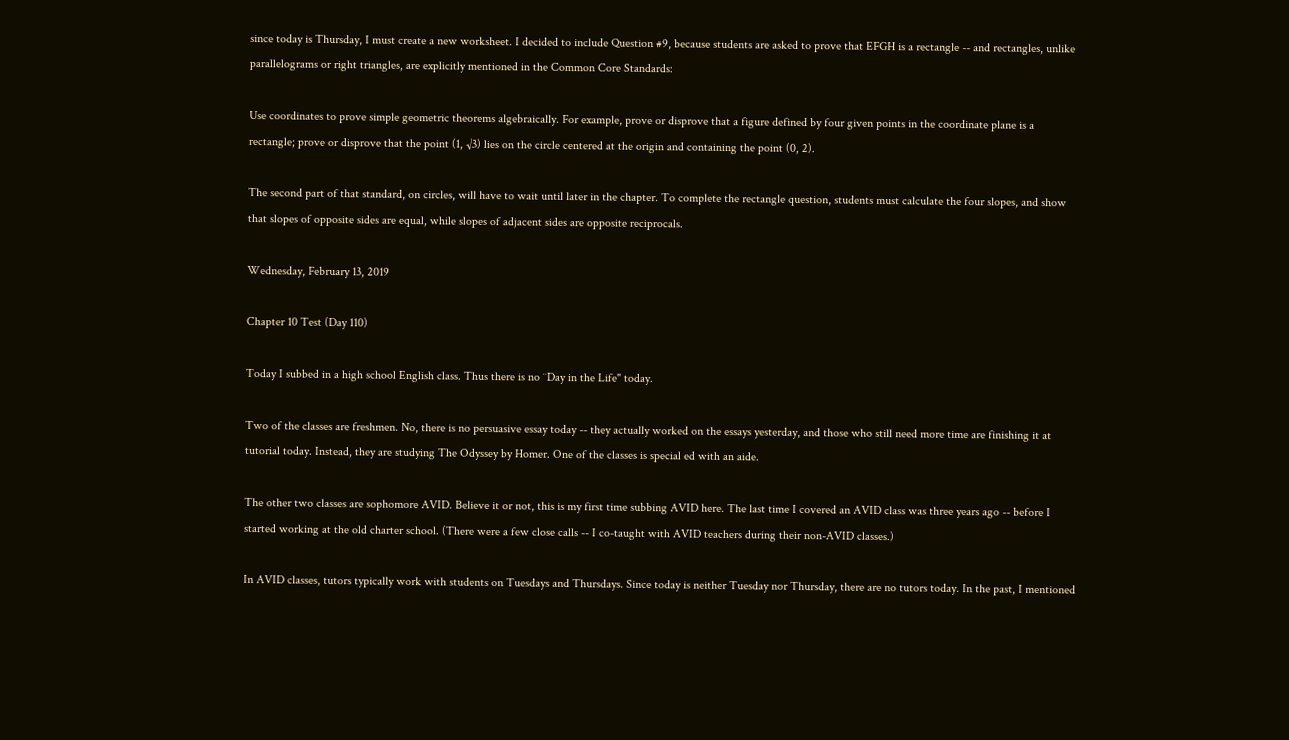since today is Thursday, I must create a new worksheet. I decided to include Question #9, because students are asked to prove that EFGH is a rectangle -- and rectangles, unlike parallelograms or right triangles, are explicitly mentioned in the Common Core Standards:

Use coordinates to prove simple geometric theorems algebraically. For example, prove or disprove that a figure defined by four given points in the coordinate plane is a rectangle; prove or disprove that the point (1, √3) lies on the circle centered at the origin and containing the point (0, 2).

The second part of that standard, on circles, will have to wait until later in the chapter. To complete the rectangle question, students must calculate the four slopes, and show that slopes of opposite sides are equal, while slopes of adjacent sides are opposite reciprocals.

Wednesday, February 13, 2019

Chapter 10 Test (Day 110)

Today I subbed in a high school English class. Thus there is no ¨Day in the Life" today.

Two of the classes are freshmen. No, there is no persuasive essay today -- they actually worked on the essays yesterday, and those who still need more time are finishing it at tutorial today. Instead, they are studying The Odyssey by Homer. One of the classes is special ed with an aide.

The other two classes are sophomore AVID. Believe it or not, this is my first time subbing AVID here. The last time I covered an AVID class was three years ago -- before I started working at the old charter school. (There were a few close calls -- I co-taught with AVID teachers during their non-AVID classes.)

In AVID classes, tutors typically work with students on Tuesdays and Thursdays. Since today is neither Tuesday nor Thursday, there are no tutors today. In the past, I mentioned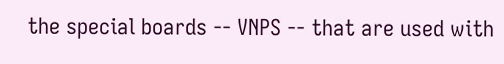the special boards -- VNPS -- that are used with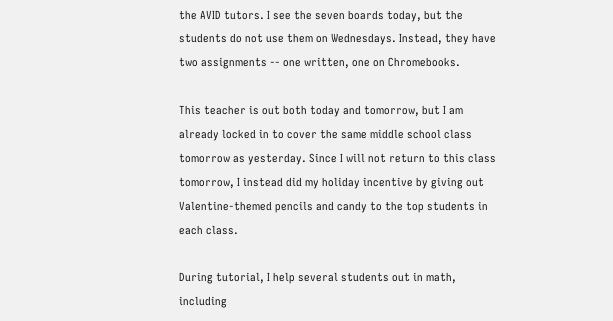the AVID tutors. I see the seven boards today, but the students do not use them on Wednesdays. Instead, they have two assignments -- one written, one on Chromebooks.

This teacher is out both today and tomorrow, but I am already locked in to cover the same middle school class tomorrow as yesterday. Since I will not return to this class tomorrow, I instead did my holiday incentive by giving out Valentine-themed pencils and candy to the top students in each class.

During tutorial, I help several students out in math, including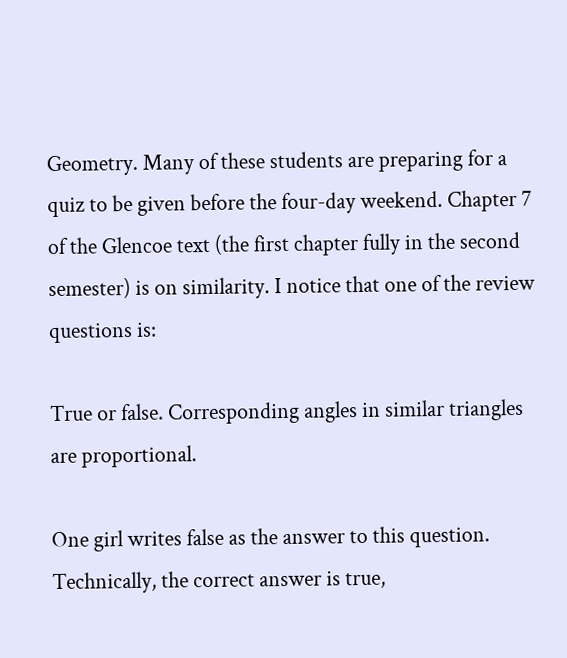Geometry. Many of these students are preparing for a quiz to be given before the four-day weekend. Chapter 7 of the Glencoe text (the first chapter fully in the second semester) is on similarity. I notice that one of the review questions is:

True or false. Corresponding angles in similar triangles are proportional.

One girl writes false as the answer to this question. Technically, the correct answer is true,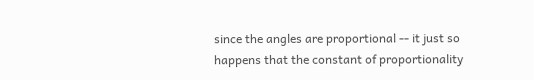since the angles are proportional -- it just so happens that the constant of proportionality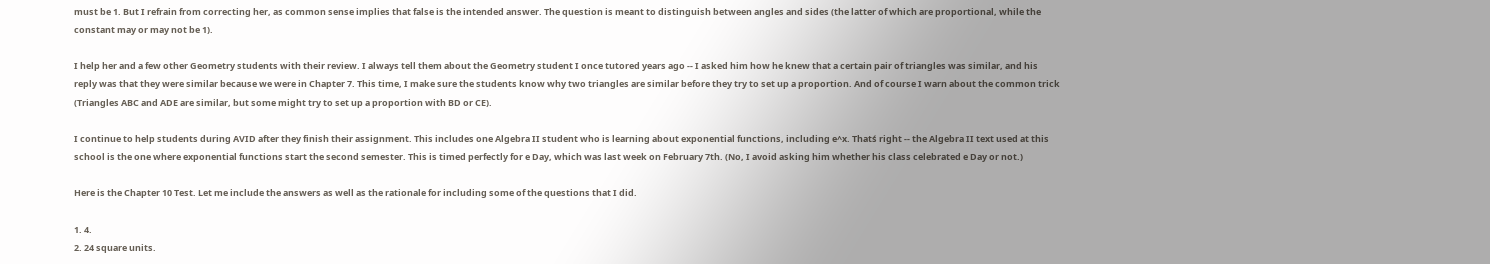must be 1. But I refrain from correcting her, as common sense implies that false is the intended answer. The question is meant to distinguish between angles and sides (the latter of which are proportional, while the constant may or may not be 1).

I help her and a few other Geometry students with their review. I always tell them about the Geometry student I once tutored years ago -- I asked him how he knew that a certain pair of triangles was similar, and his reply was that they were similar because we were in Chapter 7. This time, I make sure the students know why two triangles are similar before they try to set up a proportion. And of course I warn about the common trick (Triangles ABC and ADE are similar, but some might try to set up a proportion with BD or CE).

I continue to help students during AVID after they finish their assignment. This includes one Algebra II student who is learning about exponential functions, including e^x. Thatś right -- the Algebra II text used at this school is the one where exponential functions start the second semester. This is timed perfectly for e Day, which was last week on February 7th. (No, I avoid asking him whether his class celebrated e Day or not.)

Here is the Chapter 10 Test. Let me include the answers as well as the rationale for including some of the questions that I did.

1. 4.
2. 24 square units.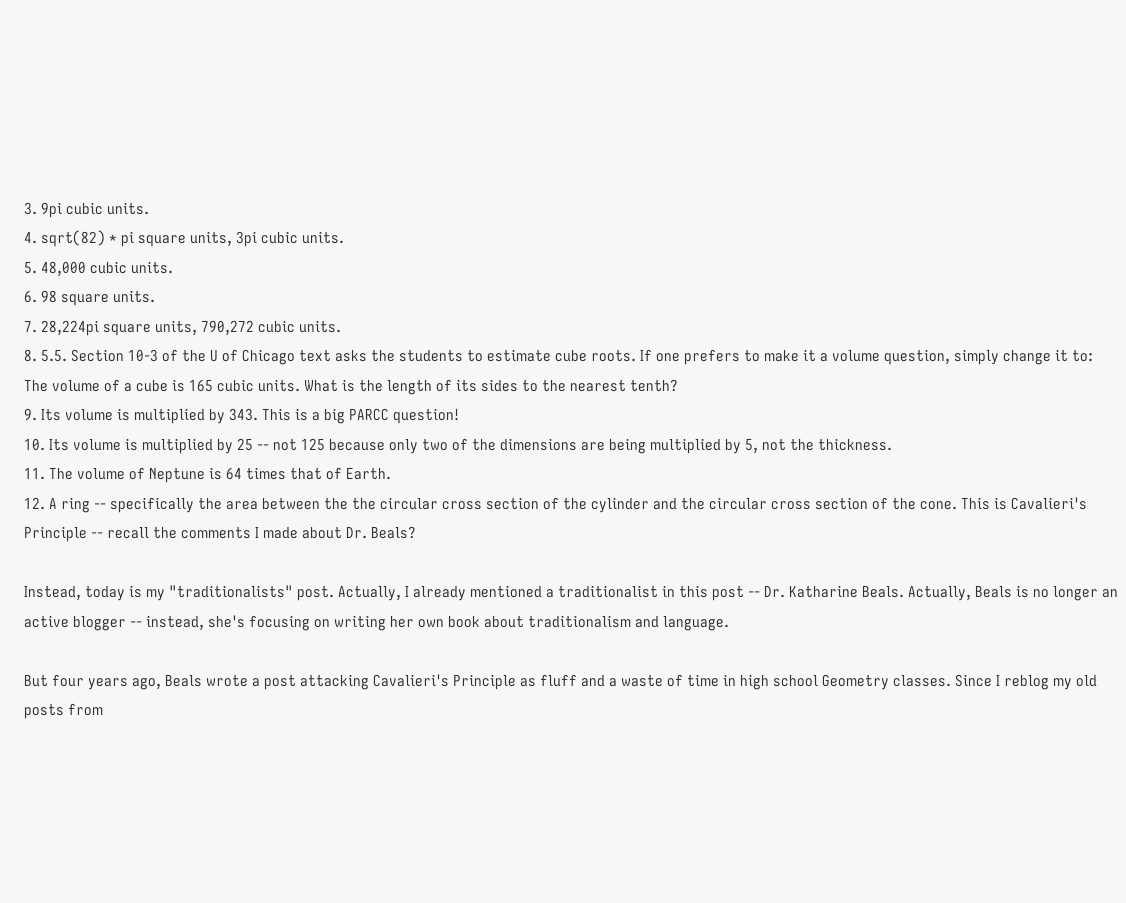3. 9pi cubic units.
4. sqrt(82) * pi square units, 3pi cubic units.
5. 48,000 cubic units.
6. 98 square units.
7. 28,224pi square units, 790,272 cubic units.
8. 5.5. Section 10-3 of the U of Chicago text asks the students to estimate cube roots. If one prefers to make it a volume question, simply change it to: The volume of a cube is 165 cubic units. What is the length of its sides to the nearest tenth?
9. Its volume is multiplied by 343. This is a big PARCC question!
10. Its volume is multiplied by 25 -- not 125 because only two of the dimensions are being multiplied by 5, not the thickness.
11. The volume of Neptune is 64 times that of Earth.
12. A ring -- specifically the area between the the circular cross section of the cylinder and the circular cross section of the cone. This is Cavalieri's Principle -- recall the comments I made about Dr. Beals?

Instead, today is my "traditionalists" post. Actually, I already mentioned a traditionalist in this post -- Dr. Katharine Beals. Actually, Beals is no longer an active blogger -- instead, she's focusing on writing her own book about traditionalism and language.

But four years ago, Beals wrote a post attacking Cavalieri's Principle as fluff and a waste of time in high school Geometry classes. Since I reblog my old posts from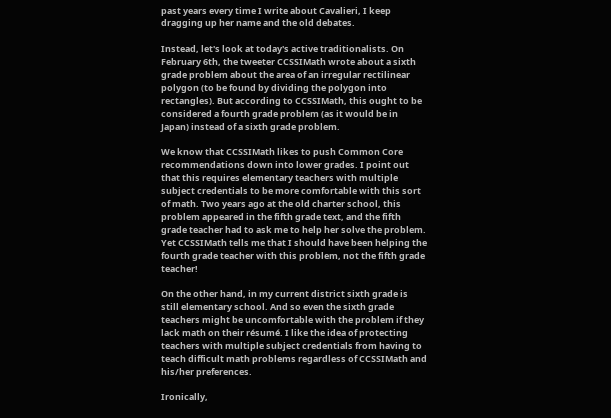past years every time I write about Cavalieri, I keep dragging up her name and the old debates.

Instead, let's look at today's active traditionalists. On February 6th, the tweeter CCSSIMath wrote about a sixth grade problem about the area of an irregular rectilinear polygon (to be found by dividing the polygon into rectangles). But according to CCSSIMath, this ought to be considered a fourth grade problem (as it would be in Japan) instead of a sixth grade problem.

We know that CCSSIMath likes to push Common Core recommendations down into lower grades. I point out that this requires elementary teachers with multiple subject credentials to be more comfortable with this sort of math. Two years ago at the old charter school, this problem appeared in the fifth grade text, and the fifth grade teacher had to ask me to help her solve the problem. Yet CCSSIMath tells me that I should have been helping the fourth grade teacher with this problem, not the fifth grade teacher!

On the other hand, in my current district sixth grade is still elementary school. And so even the sixth grade teachers might be uncomfortable with the problem if they lack math on their résumé. I like the idea of protecting teachers with multiple subject credentials from having to teach difficult math problems regardless of CCSSIMath and his/her preferences.

Ironically,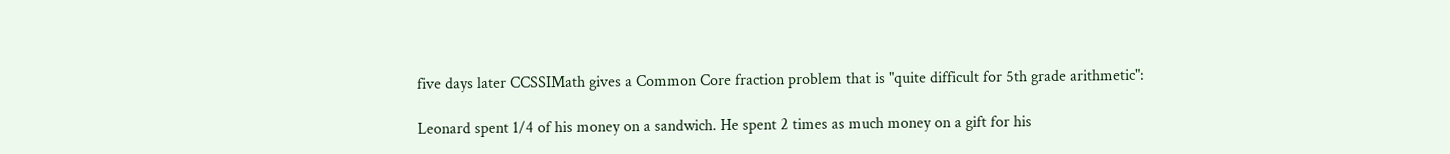five days later CCSSIMath gives a Common Core fraction problem that is "quite difficult for 5th grade arithmetic":

Leonard spent 1/4 of his money on a sandwich. He spent 2 times as much money on a gift for his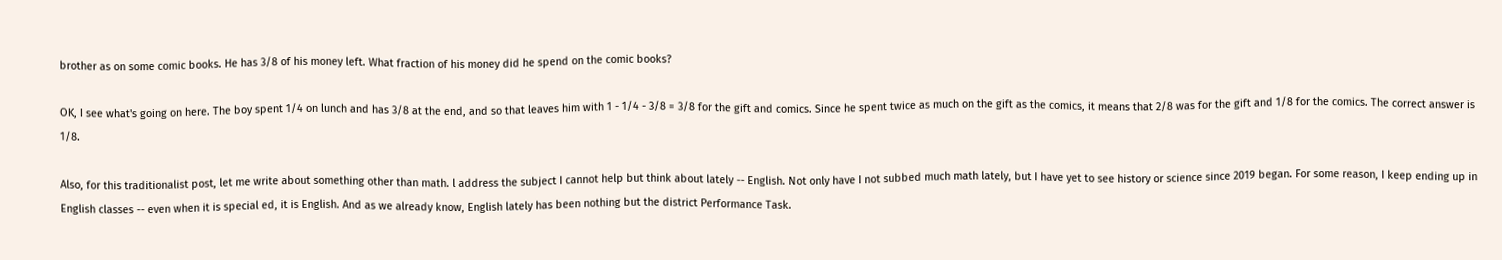brother as on some comic books. He has 3/8 of his money left. What fraction of his money did he spend on the comic books?

OK, I see what's going on here. The boy spent 1/4 on lunch and has 3/8 at the end, and so that leaves him with 1 - 1/4 - 3/8 = 3/8 for the gift and comics. Since he spent twice as much on the gift as the comics, it means that 2/8 was for the gift and 1/8 for the comics. The correct answer is 1/8.

Also, for this traditionalist post, let me write about something other than math. l address the subject I cannot help but think about lately -- English. Not only have I not subbed much math lately, but I have yet to see history or science since 2019 began. For some reason, I keep ending up in English classes -- even when it is special ed, it is English. And as we already know, English lately has been nothing but the district Performance Task.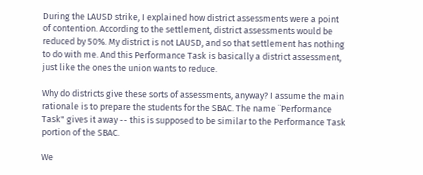During the LAUSD strike, I explained how district assessments were a point of contention. According to the settlement, district assessments would be reduced by 50%. My district is not LAUSD, and so that settlement has nothing to do with me. And this Performance Task is basically a district assessment, just like the ones the union wants to reduce.

Why do districts give these sorts of assessments, anyway? I assume the main rationale is to prepare the students for the SBAC. The name ¨Performance Task" gives it away -- this is supposed to be similar to the Performance Task portion of the SBAC.

We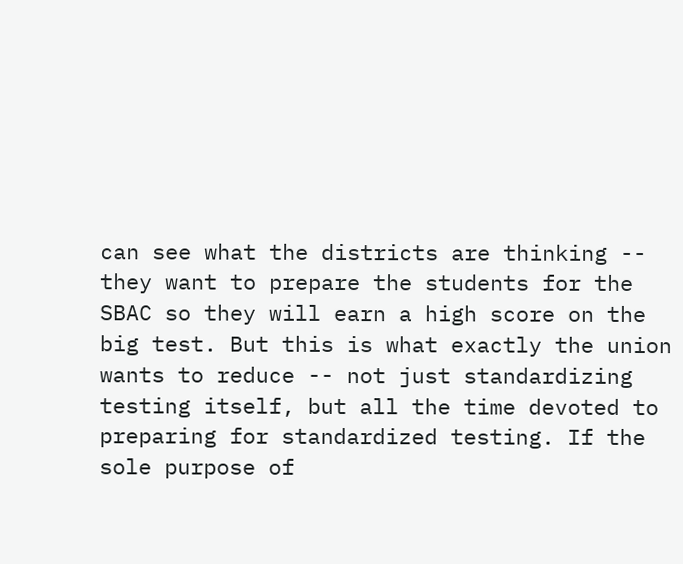can see what the districts are thinking -- they want to prepare the students for the SBAC so they will earn a high score on the big test. But this is what exactly the union wants to reduce -- not just standardizing testing itself, but all the time devoted to preparing for standardized testing. If the sole purpose of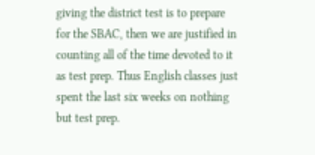giving the district test is to prepare for the SBAC, then we are justified in counting all of the time devoted to it as test prep. Thus English classes just spent the last six weeks on nothing but test prep.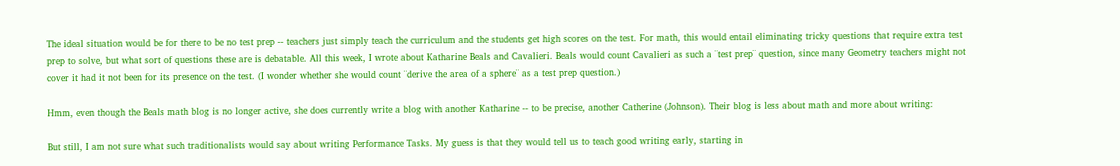The ideal situation would be for there to be no test prep -- teachers just simply teach the curriculum and the students get high scores on the test. For math, this would entail eliminating tricky questions that require extra test prep to solve, but what sort of questions these are is debatable. All this week, I wrote about Katharine Beals and Cavalieri. Beals would count Cavalieri as such a ¨test prep¨ question, since many Geometry teachers might not cover it had it not been for its presence on the test. (I wonder whether she would count ¨derive the area of a sphere¨ as a test prep question.)

Hmm, even though the Beals math blog is no longer active, she does currently write a blog with another Katharine -- to be precise, another Catherine (Johnson). Their blog is less about math and more about writing:

But still, I am not sure what such traditionalists would say about writing Performance Tasks. My guess is that they would tell us to teach good writing early, starting in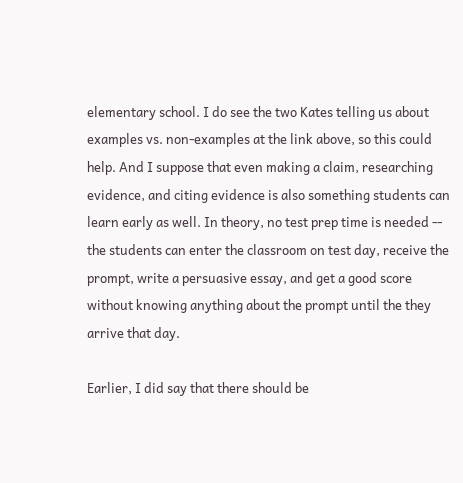elementary school. I do see the two Kates telling us about examples vs. non-examples at the link above, so this could help. And I suppose that even making a claim, researching evidence, and citing evidence is also something students can learn early as well. In theory, no test prep time is needed -- the students can enter the classroom on test day, receive the prompt, write a persuasive essay, and get a good score without knowing anything about the prompt until the they arrive that day.

Earlier, I did say that there should be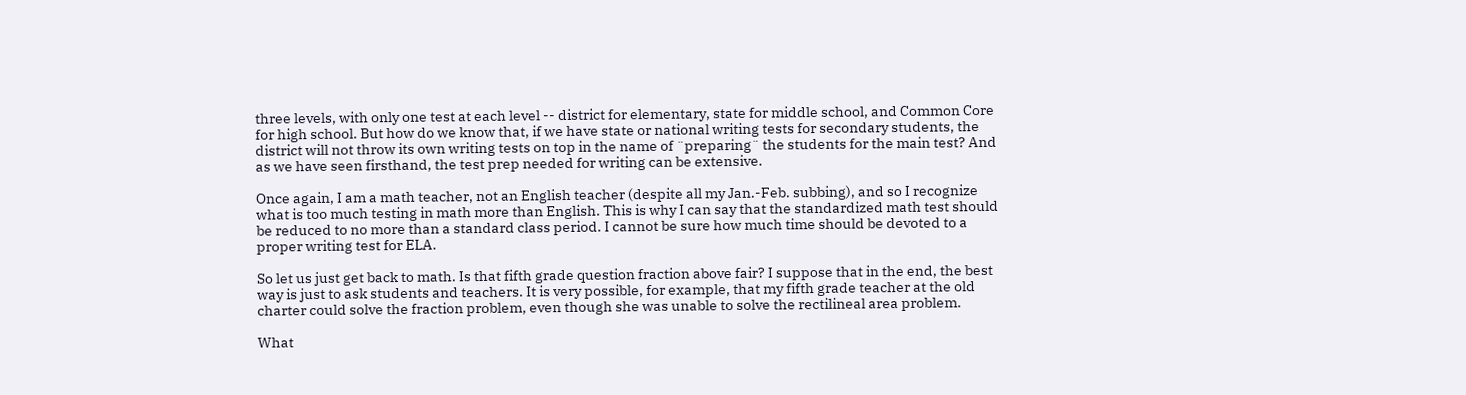three levels, with only one test at each level -- district for elementary, state for middle school, and Common Core for high school. But how do we know that, if we have state or national writing tests for secondary students, the district will not throw its own writing tests on top in the name of ¨preparing¨ the students for the main test? And as we have seen firsthand, the test prep needed for writing can be extensive.

Once again, I am a math teacher, not an English teacher (despite all my Jan.-Feb. subbing), and so I recognize what is too much testing in math more than English. This is why I can say that the standardized math test should be reduced to no more than a standard class period. I cannot be sure how much time should be devoted to a proper writing test for ELA.

So let us just get back to math. Is that fifth grade question fraction above fair? I suppose that in the end, the best way is just to ask students and teachers. It is very possible, for example, that my fifth grade teacher at the old charter could solve the fraction problem, even though she was unable to solve the rectilineal area problem.

What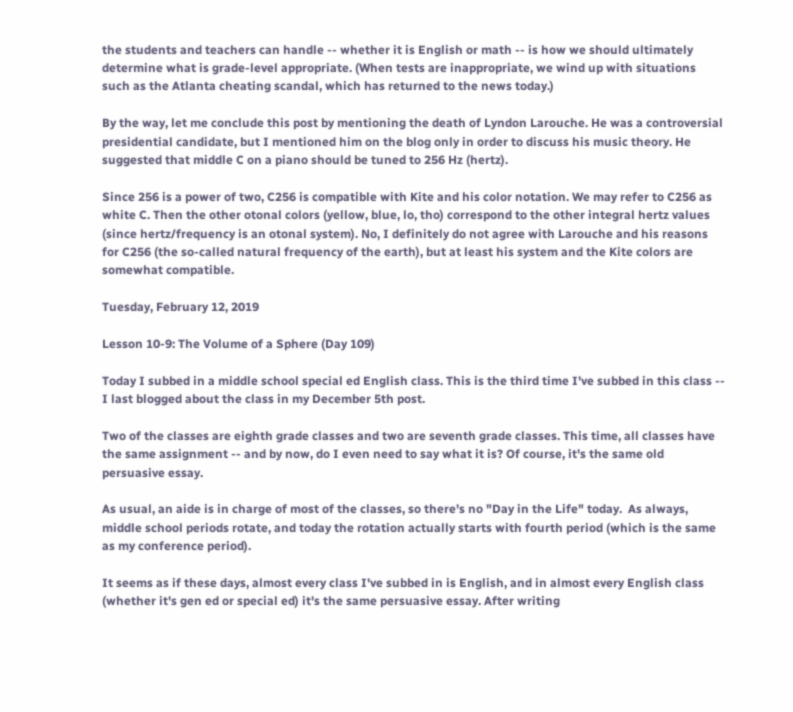the students and teachers can handle -- whether it is English or math -- is how we should ultimately determine what is grade-level appropriate. (When tests are inappropriate, we wind up with situations such as the Atlanta cheating scandal, which has returned to the news today.)

By the way, let me conclude this post by mentioning the death of Lyndon Larouche. He was a controversial presidential candidate, but I mentioned him on the blog only in order to discuss his music theory. He suggested that middle C on a piano should be tuned to 256 Hz (hertz).

Since 256 is a power of two, C256 is compatible with Kite and his color notation. We may refer to C256 as white C. Then the other otonal colors (yellow, blue, lo, tho) correspond to the other integral hertz values (since hertz/frequency is an otonal system). No, I definitely do not agree with Larouche and his reasons for C256 (the so-called natural frequency of the earth), but at least his system and the Kite colors are somewhat compatible.

Tuesday, February 12, 2019

Lesson 10-9: The Volume of a Sphere (Day 109)

Today I subbed in a middle school special ed English class. This is the third time I've subbed in this class --  I last blogged about the class in my December 5th post.

Two of the classes are eighth grade classes and two are seventh grade classes. This time, all classes have the same assignment -- and by now, do I even need to say what it is? Of course, it's the same old persuasive essay.

As usual, an aide is in charge of most of the classes, so there's no "Day in the Life" today.  As always, middle school periods rotate, and today the rotation actually starts with fourth period (which is the same as my conference period).

It seems as if these days, almost every class I've subbed in is English, and in almost every English class (whether it's gen ed or special ed) it's the same persuasive essay. After writing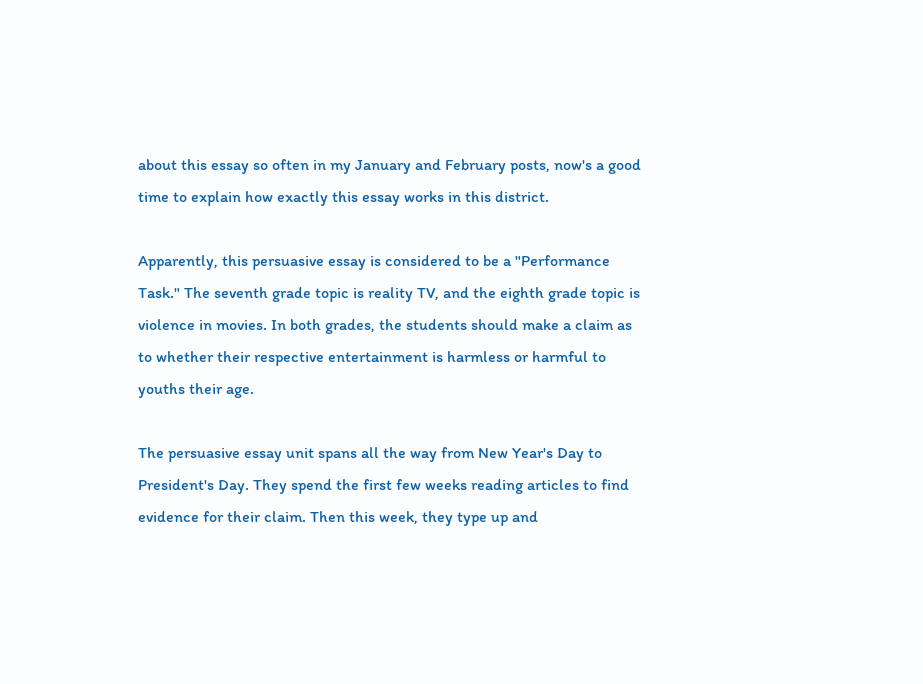about this essay so often in my January and February posts, now's a good time to explain how exactly this essay works in this district.

Apparently, this persuasive essay is considered to be a "Performance Task." The seventh grade topic is reality TV, and the eighth grade topic is violence in movies. In both grades, the students should make a claim as to whether their respective entertainment is harmless or harmful to youths their age.

The persuasive essay unit spans all the way from New Year's Day to President's Day. They spend the first few weeks reading articles to find evidence for their claim. Then this week, they type up and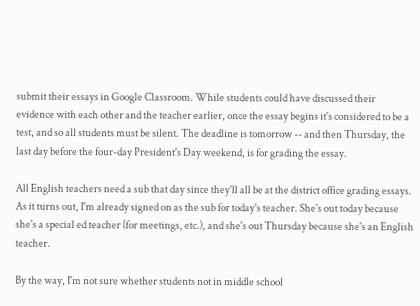submit their essays in Google Classroom. While students could have discussed their evidence with each other and the teacher earlier, once the essay begins it's considered to be a test, and so all students must be silent. The deadline is tomorrow -- and then Thursday, the last day before the four-day President's Day weekend, is for grading the essay.

All English teachers need a sub that day since they'll all be at the district office grading essays. As it turns out, I'm already signed on as the sub for today's teacher. She's out today because she's a special ed teacher (for meetings, etc.), and she's out Thursday because she's an English teacher.

By the way, I'm not sure whether students not in middle school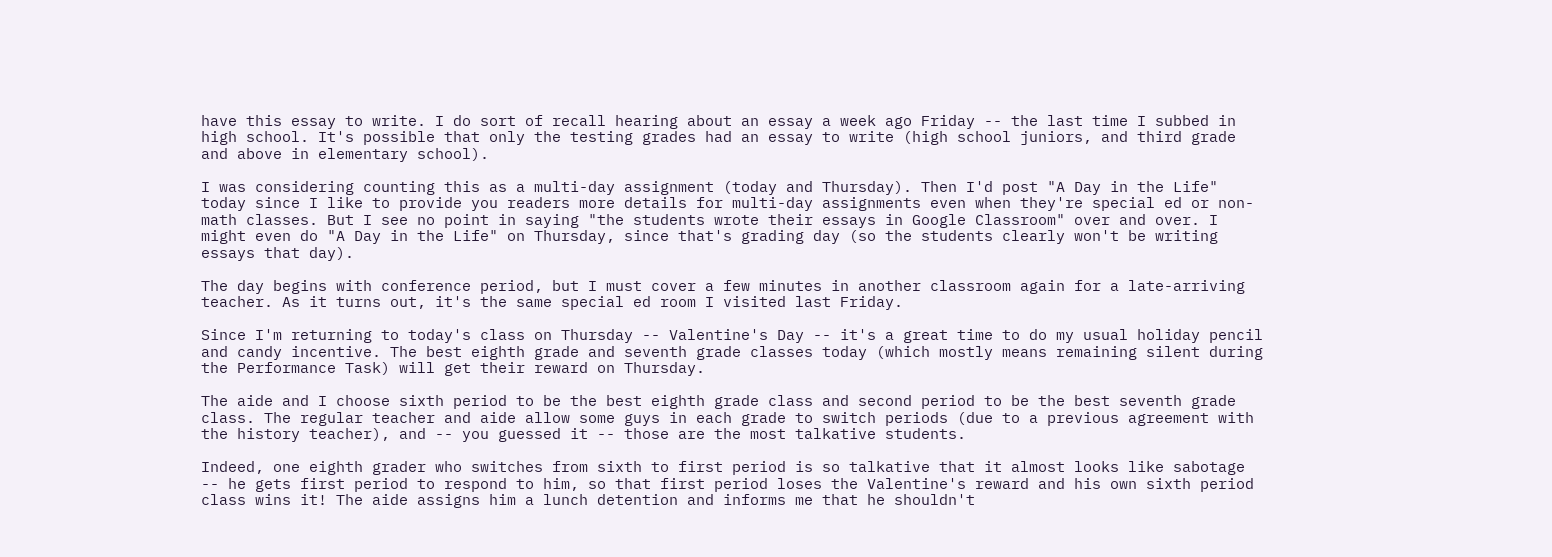have this essay to write. I do sort of recall hearing about an essay a week ago Friday -- the last time I subbed in high school. It's possible that only the testing grades had an essay to write (high school juniors, and third grade and above in elementary school).

I was considering counting this as a multi-day assignment (today and Thursday). Then I'd post "A Day in the Life" today since I like to provide you readers more details for multi-day assignments even when they're special ed or non-math classes. But I see no point in saying "the students wrote their essays in Google Classroom" over and over. I might even do "A Day in the Life" on Thursday, since that's grading day (so the students clearly won't be writing essays that day).

The day begins with conference period, but I must cover a few minutes in another classroom again for a late-arriving teacher. As it turns out, it's the same special ed room I visited last Friday.

Since I'm returning to today's class on Thursday -- Valentine's Day -- it's a great time to do my usual holiday pencil and candy incentive. The best eighth grade and seventh grade classes today (which mostly means remaining silent during the Performance Task) will get their reward on Thursday.

The aide and I choose sixth period to be the best eighth grade class and second period to be the best seventh grade class. The regular teacher and aide allow some guys in each grade to switch periods (due to a previous agreement with the history teacher), and -- you guessed it -- those are the most talkative students.

Indeed, one eighth grader who switches from sixth to first period is so talkative that it almost looks like sabotage -- he gets first period to respond to him, so that first period loses the Valentine's reward and his own sixth period class wins it! The aide assigns him a lunch detention and informs me that he shouldn't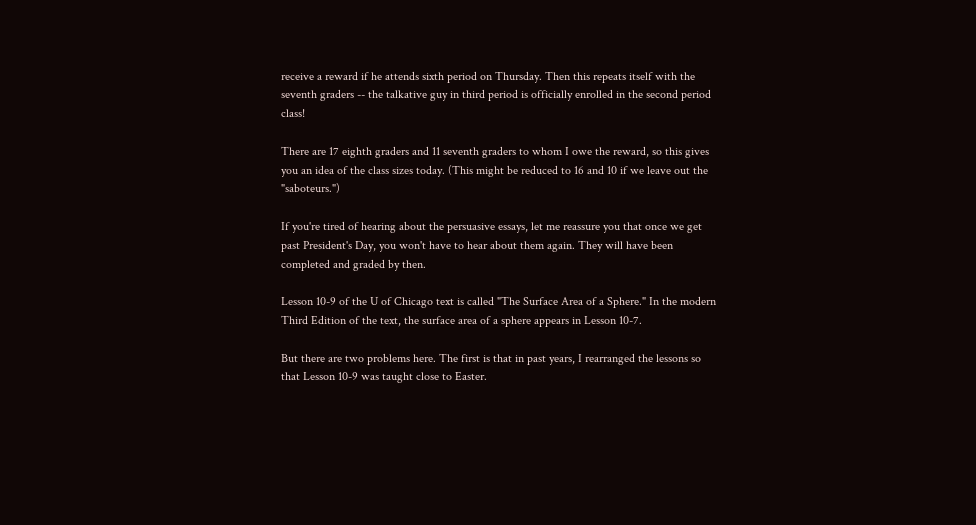receive a reward if he attends sixth period on Thursday. Then this repeats itself with the seventh graders -- the talkative guy in third period is officially enrolled in the second period class!

There are 17 eighth graders and 11 seventh graders to whom I owe the reward, so this gives you an idea of the class sizes today. (This might be reduced to 16 and 10 if we leave out the "saboteurs.")

If you're tired of hearing about the persuasive essays, let me reassure you that once we get past President's Day, you won't have to hear about them again. They will have been completed and graded by then.

Lesson 10-9 of the U of Chicago text is called "The Surface Area of a Sphere." In the modern Third Edition of the text, the surface area of a sphere appears in Lesson 10-7.

But there are two problems here. The first is that in past years, I rearranged the lessons so that Lesson 10-9 was taught close to Easter.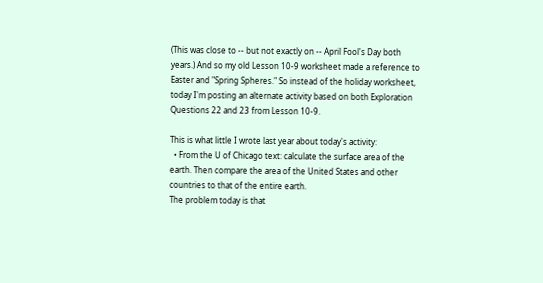(This was close to -- but not exactly on -- April Fool's Day both years.) And so my old Lesson 10-9 worksheet made a reference to Easter and "Spring Spheres." So instead of the holiday worksheet, today I'm posting an alternate activity based on both Exploration Questions 22 and 23 from Lesson 10-9.

This is what little I wrote last year about today's activity:
  • From the U of Chicago text: calculate the surface area of the earth. Then compare the area of the United States and other countries to that of the entire earth.
The problem today is that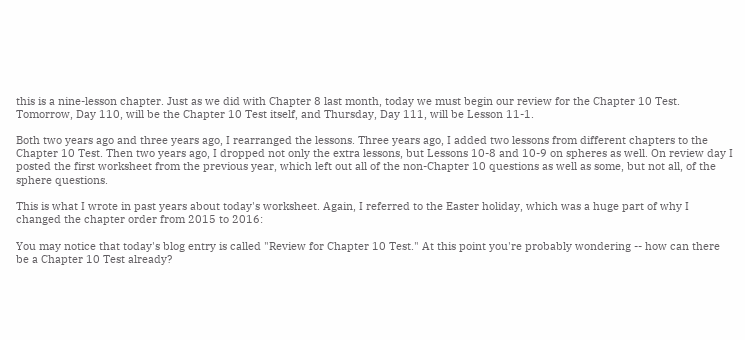this is a nine-lesson chapter. Just as we did with Chapter 8 last month, today we must begin our review for the Chapter 10 Test. Tomorrow, Day 110, will be the Chapter 10 Test itself, and Thursday, Day 111, will be Lesson 11-1.

Both two years ago and three years ago, I rearranged the lessons. Three years ago, I added two lessons from different chapters to the Chapter 10 Test. Then two years ago, I dropped not only the extra lessons, but Lessons 10-8 and 10-9 on spheres as well. On review day I posted the first worksheet from the previous year, which left out all of the non-Chapter 10 questions as well as some, but not all, of the sphere questions.

This is what I wrote in past years about today's worksheet. Again, I referred to the Easter holiday, which was a huge part of why I changed the chapter order from 2015 to 2016:

You may notice that today's blog entry is called "Review for Chapter 10 Test." At this point you're probably wondering -- how can there be a Chapter 10 Test already?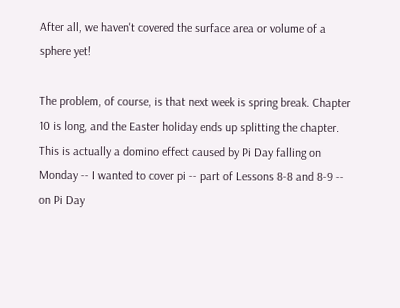After all, we haven't covered the surface area or volume of a sphere yet!

The problem, of course, is that next week is spring break. Chapter 10 is long, and the Easter holiday ends up splitting the chapter. This is actually a domino effect caused by Pi Day falling on Monday -- I wanted to cover pi -- part of Lessons 8-8 and 8-9 -- on Pi Day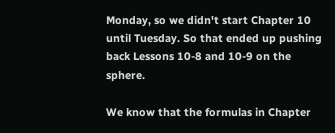Monday, so we didn't start Chapter 10 until Tuesday. So that ended up pushing back Lessons 10-8 and 10-9 on the sphere.

We know that the formulas in Chapter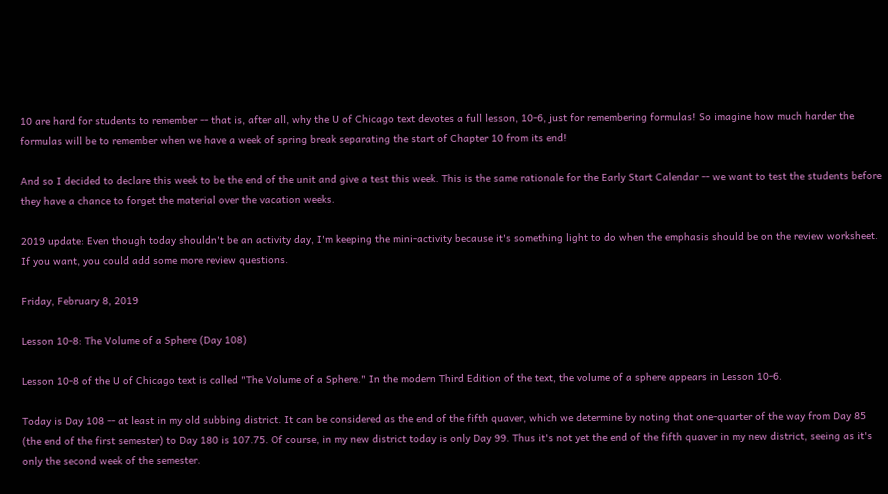10 are hard for students to remember -- that is, after all, why the U of Chicago text devotes a full lesson, 10-6, just for remembering formulas! So imagine how much harder the formulas will be to remember when we have a week of spring break separating the start of Chapter 10 from its end!

And so I decided to declare this week to be the end of the unit and give a test this week. This is the same rationale for the Early Start Calendar -- we want to test the students before they have a chance to forget the material over the vacation weeks.

2019 update: Even though today shouldn't be an activity day, I'm keeping the mini-activity because it's something light to do when the emphasis should be on the review worksheet.  If you want, you could add some more review questions.

Friday, February 8, 2019

Lesson 10-8: The Volume of a Sphere (Day 108)

Lesson 10-8 of the U of Chicago text is called "The Volume of a Sphere." In the modern Third Edition of the text, the volume of a sphere appears in Lesson 10-6.

Today is Day 108 -- at least in my old subbing district. It can be considered as the end of the fifth quaver, which we determine by noting that one-quarter of the way from Day 85 (the end of the first semester) to Day 180 is 107.75. Of course, in my new district today is only Day 99. Thus it's not yet the end of the fifth quaver in my new district, seeing as it's only the second week of the semester.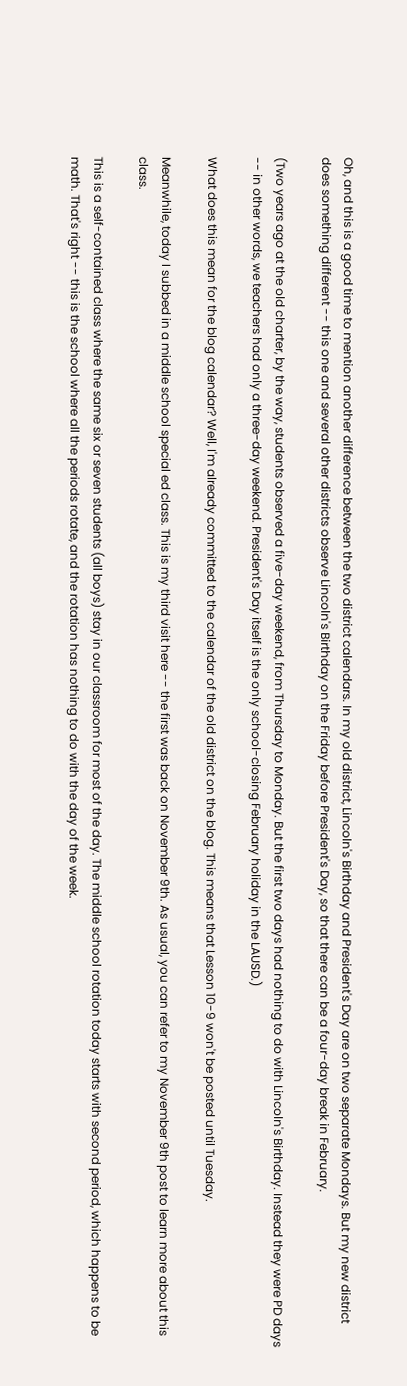Oh, and this is a good time to mention another difference between the two district calendars. In my old district, Lincoln's Birthday and President's Day are on two separate Mondays. But my new district does something different -- this one and several other districts observe Lincoln's Birthday on the Friday before President's Day, so that there can be a four-day break in February.

(Two years ago at the old charter, by the way, students observed a five-day weekend, from Thursday to Monday. But the first two days had nothing to do with Lincoln's Birthday. Instead they were PD days -- in other words, we teachers had only a three-day weekend. President's Day itself is the only school-closing February holiday in the LAUSD.)

What does this mean for the blog calendar? Well, I'm already committed to the calendar of the old district on the blog. This means that Lesson 10-9 won't be posted until Tuesday.

Meanwhile, today I subbed in a middle school special ed class. This is my third visit here -- the first was back on November 9th. As usual, you can refer to my November 9th post to learn more about this class.

This is a self-contained class where the same six or seven students (all boys) stay in our classroom for most of the day. The middle school rotation today starts with second period, which happens to be math. That's right -- this is the school where all the periods rotate, and the rotation has nothing to do with the day of the week.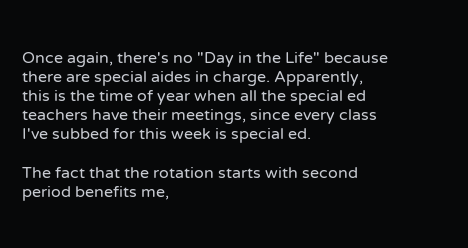Once again, there's no "Day in the Life" because there are special aides in charge. Apparently, this is the time of year when all the special ed teachers have their meetings, since every class I've subbed for this week is special ed.

The fact that the rotation starts with second period benefits me,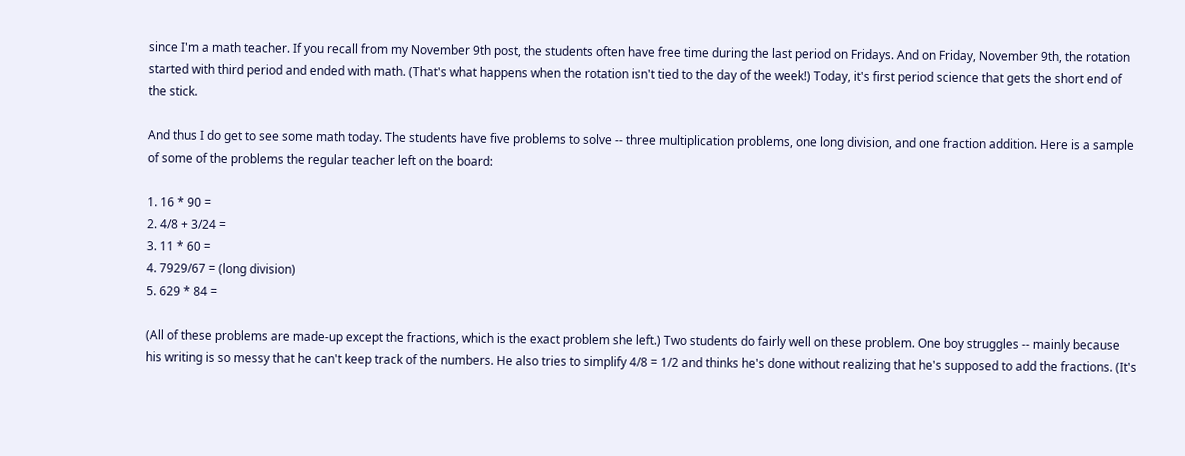since I'm a math teacher. If you recall from my November 9th post, the students often have free time during the last period on Fridays. And on Friday, November 9th, the rotation started with third period and ended with math. (That's what happens when the rotation isn't tied to the day of the week!) Today, it's first period science that gets the short end of the stick.

And thus I do get to see some math today. The students have five problems to solve -- three multiplication problems, one long division, and one fraction addition. Here is a sample of some of the problems the regular teacher left on the board:

1. 16 * 90 =
2. 4/8 + 3/24 =
3. 11 * 60 =
4. 7929/67 = (long division)
5. 629 * 84 =

(All of these problems are made-up except the fractions, which is the exact problem she left.) Two students do fairly well on these problem. One boy struggles -- mainly because his writing is so messy that he can't keep track of the numbers. He also tries to simplify 4/8 = 1/2 and thinks he's done without realizing that he's supposed to add the fractions. (It's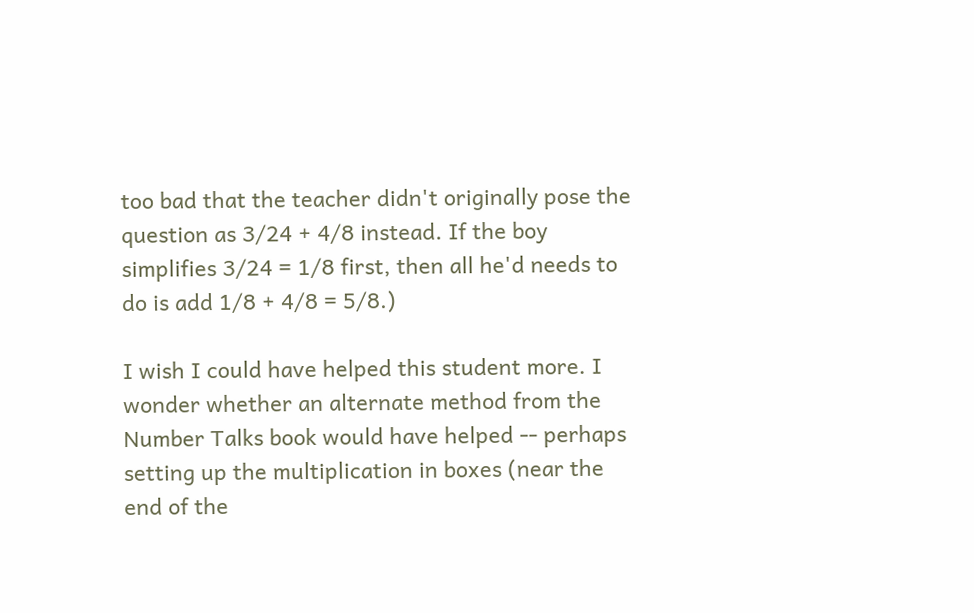too bad that the teacher didn't originally pose the question as 3/24 + 4/8 instead. If the boy simplifies 3/24 = 1/8 first, then all he'd needs to do is add 1/8 + 4/8 = 5/8.)

I wish I could have helped this student more. I wonder whether an alternate method from the Number Talks book would have helped -- perhaps setting up the multiplication in boxes (near the end of the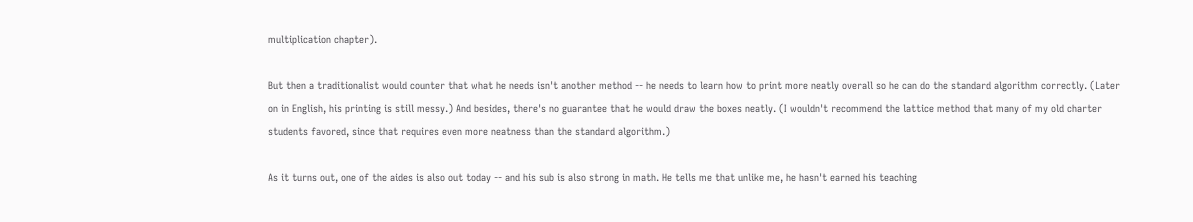multiplication chapter).

But then a traditionalist would counter that what he needs isn't another method -- he needs to learn how to print more neatly overall so he can do the standard algorithm correctly. (Later on in English, his printing is still messy.) And besides, there's no guarantee that he would draw the boxes neatly. (I wouldn't recommend the lattice method that many of my old charter students favored, since that requires even more neatness than the standard algorithm.)

As it turns out, one of the aides is also out today -- and his sub is also strong in math. He tells me that unlike me, he hasn't earned his teaching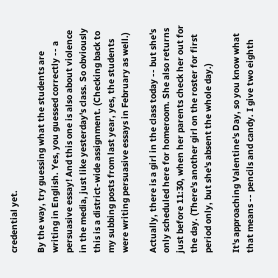credential yet.

By the way, try guessing what the students are writing in English. Yes, you guessed correctly -- a persuasive essay! And this one is also about violence in the media, just like yesterday's class. So obviously this is a district-wide assignment. (Checking back to my subbing posts from last year, yes, the students were writing persuasive essays in February as well.)

Actually, there is a girl in the class today -- but she's only scheduled here for homeroom. She also returns just before 11:30, when her parents check her out for the day. (There's another girl on the roster for first period only, but she's absent the whole day.)

It's approaching Valentine's Day, so you know what that means -- pencils and candy. I give two eighth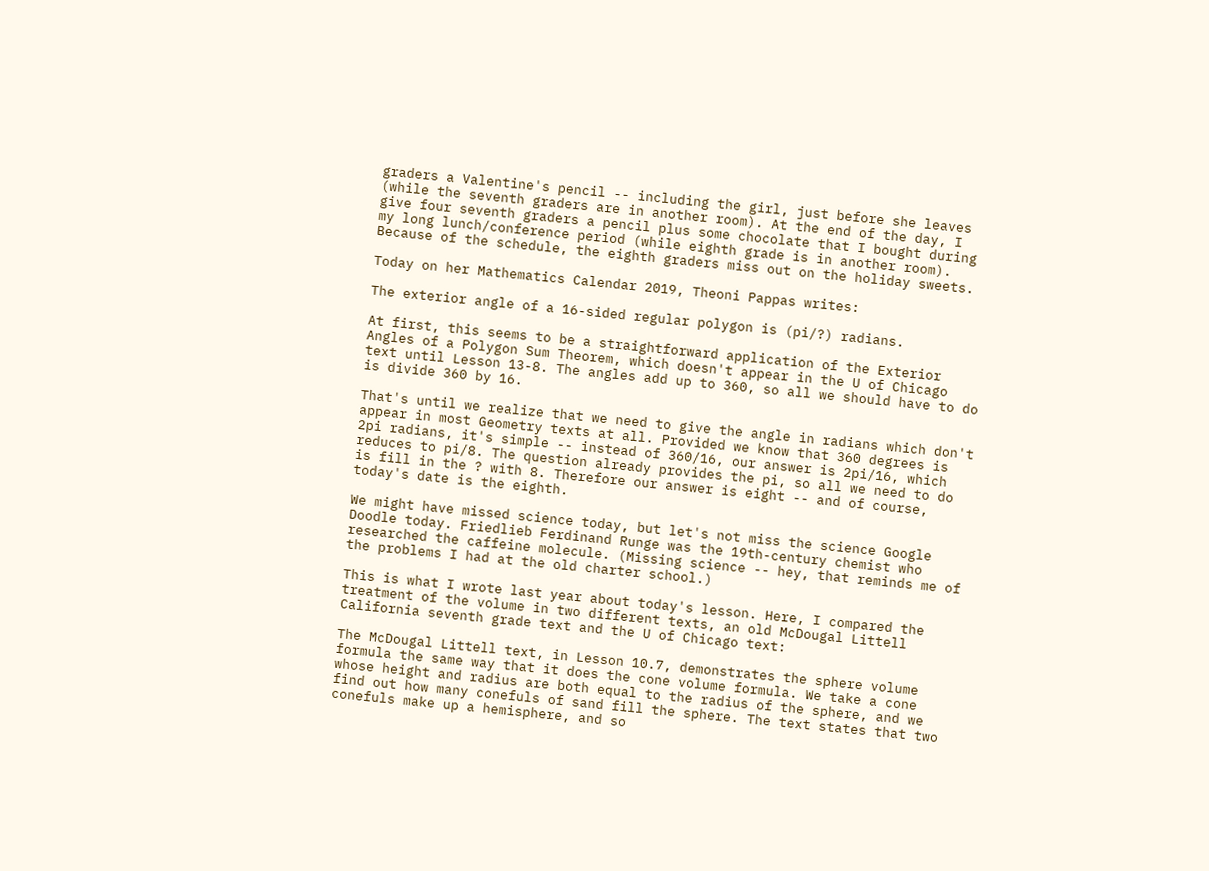graders a Valentine's pencil -- including the girl, just before she leaves (while the seventh graders are in another room). At the end of the day, I give four seventh graders a pencil plus some chocolate that I bought during my long lunch/conference period (while eighth grade is in another room). Because of the schedule, the eighth graders miss out on the holiday sweets.

Today on her Mathematics Calendar 2019, Theoni Pappas writes:

The exterior angle of a 16-sided regular polygon is (pi/?) radians.

At first, this seems to be a straightforward application of the Exterior Angles of a Polygon Sum Theorem, which doesn't appear in the U of Chicago text until Lesson 13-8. The angles add up to 360, so all we should have to do is divide 360 by 16.

That's until we realize that we need to give the angle in radians which don't appear in most Geometry texts at all. Provided we know that 360 degrees is 2pi radians, it's simple -- instead of 360/16, our answer is 2pi/16, which reduces to pi/8. The question already provides the pi, so all we need to do is fill in the ? with 8. Therefore our answer is eight -- and of course, today's date is the eighth.

We might have missed science today, but let's not miss the science Google Doodle today. Friedlieb Ferdinand Runge was the 19th-century chemist who researched the caffeine molecule. (Missing science -- hey, that reminds me of the problems I had at the old charter school.)

This is what I wrote last year about today's lesson. Here, I compared the treatment of the volume in two different texts, an old McDougal Littell California seventh grade text and the U of Chicago text:

The McDougal Littell text, in Lesson 10.7, demonstrates the sphere volume formula the same way that it does the cone volume formula. We take a cone whose height and radius are both equal to the radius of the sphere, and we find out how many conefuls of sand fill the sphere. The text states that two conefuls make up a hemisphere, and so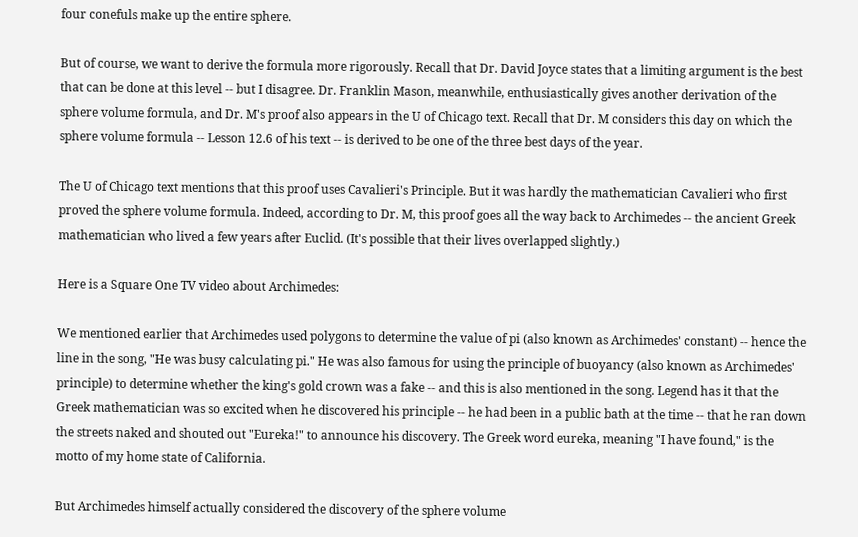four conefuls make up the entire sphere.

But of course, we want to derive the formula more rigorously. Recall that Dr. David Joyce states that a limiting argument is the best that can be done at this level -- but I disagree. Dr. Franklin Mason, meanwhile, enthusiastically gives another derivation of the sphere volume formula, and Dr. M's proof also appears in the U of Chicago text. Recall that Dr. M considers this day on which the sphere volume formula -- Lesson 12.6 of his text -- is derived to be one of the three best days of the year.

The U of Chicago text mentions that this proof uses Cavalieri's Principle. But it was hardly the mathematician Cavalieri who first proved the sphere volume formula. Indeed, according to Dr. M, this proof goes all the way back to Archimedes -- the ancient Greek mathematician who lived a few years after Euclid. (It's possible that their lives overlapped slightly.)

Here is a Square One TV video about Archimedes:

We mentioned earlier that Archimedes used polygons to determine the value of pi (also known as Archimedes' constant) -- hence the line in the song, "He was busy calculating pi." He was also famous for using the principle of buoyancy (also known as Archimedes' principle) to determine whether the king's gold crown was a fake -- and this is also mentioned in the song. Legend has it that the Greek mathematician was so excited when he discovered his principle -- he had been in a public bath at the time -- that he ran down the streets naked and shouted out "Eureka!" to announce his discovery. The Greek word eureka, meaning "I have found," is the motto of my home state of California.

But Archimedes himself actually considered the discovery of the sphere volume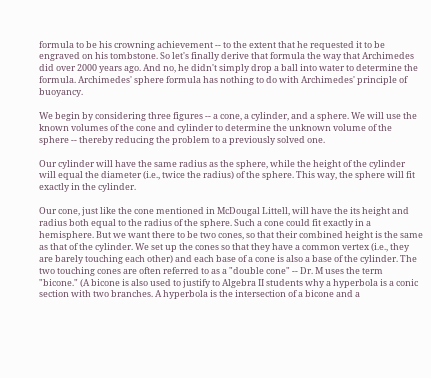formula to be his crowning achievement -- to the extent that he requested it to be engraved on his tombstone. So let's finally derive that formula the way that Archimedes did over 2000 years ago. And no, he didn't simply drop a ball into water to determine the formula. Archimedes' sphere formula has nothing to do with Archimedes' principle of buoyancy.

We begin by considering three figures -- a cone, a cylinder, and a sphere. We will use the known volumes of the cone and cylinder to determine the unknown volume of the sphere -- thereby reducing the problem to a previously solved one.

Our cylinder will have the same radius as the sphere, while the height of the cylinder will equal the diameter (i.e., twice the radius) of the sphere. This way, the sphere will fit exactly in the cylinder.

Our cone, just like the cone mentioned in McDougal Littell, will have the its height and radius both equal to the radius of the sphere. Such a cone could fit exactly in a hemisphere. But we want there to be two cones, so that their combined height is the same as that of the cylinder. We set up the cones so that they have a common vertex (i.e., they are barely touching each other) and each base of a cone is also a base of the cylinder. The two touching cones are often referred to as a "double cone" -- Dr. M uses the term "bicone." (A bicone is also used to justify to Algebra II students why a hyperbola is a conic section with two branches. A hyperbola is the intersection of a bicone and a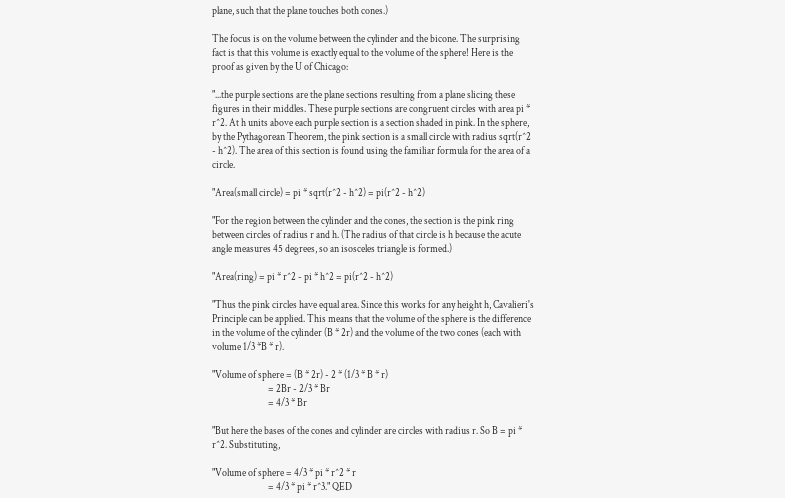plane, such that the plane touches both cones.)

The focus is on the volume between the cylinder and the bicone. The surprising fact is that this volume is exactly equal to the volume of the sphere! Here is the proof as given by the U of Chicago:

"...the purple sections are the plane sections resulting from a plane slicing these figures in their middles. These purple sections are congruent circles with area pi * r^2. At h units above each purple section is a section shaded in pink. In the sphere, by the Pythagorean Theorem, the pink section is a small circle with radius sqrt(r^2 - h^2). The area of this section is found using the familiar formula for the area of a circle.

"Area(small circle) = pi * sqrt(r^2 - h^2) = pi(r^2 - h^2)

"For the region between the cylinder and the cones, the section is the pink ring between circles of radius r and h. (The radius of that circle is h because the acute angle measures 45 degrees, so an isosceles triangle is formed.)

"Area(ring) = pi * r^2 - pi * h^2 = pi(r^2 - h^2)

"Thus the pink circles have equal area. Since this works for any height h, Cavalieri's Principle can be applied. This means that the volume of the sphere is the difference in the volume of the cylinder (B * 2r) and the volume of the two cones (each with volume 1/3 *B * r).

"Volume of sphere = (B * 2r) - 2 * (1/3 * B * r)
                            = 2Br - 2/3 * Br
                            = 4/3 * Br

"But here the bases of the cones and cylinder are circles with radius r. So B = pi * r^2. Substituting,

"Volume of sphere = 4/3 * pi * r^2 * r
                            = 4/3 * pi * r^3." QED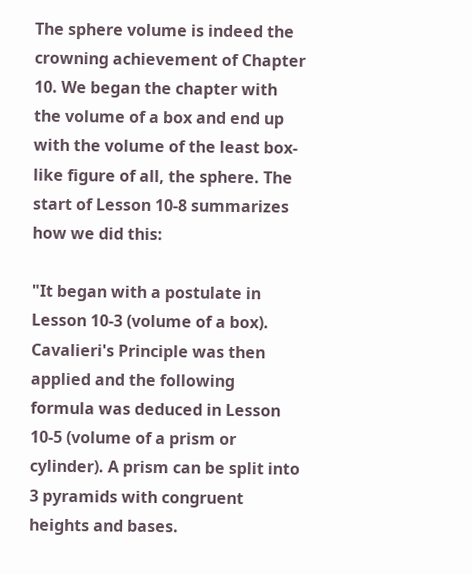The sphere volume is indeed the crowning achievement of Chapter 10. We began the chapter with the volume of a box and end up with the volume of the least box-like figure of all, the sphere. The start of Lesson 10-8 summarizes how we did this:

"It began with a postulate in Lesson 10-3 (volume of a box). Cavalieri's Principle was then applied and the following formula was deduced in Lesson 10-5 (volume of a prism or cylinder). A prism can be split into 3 pyramids with congruent heights and bases.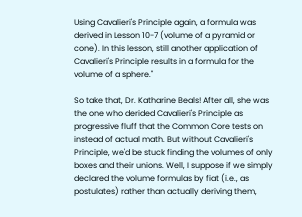Using Cavalieri's Principle again, a formula was derived in Lesson 10-7 (volume of a pyramid or cone). In this lesson, still another application of Cavalieri's Principle results in a formula for the volume of a sphere."

So take that, Dr. Katharine Beals! After all, she was the one who derided Cavalieri's Principle as progressive fluff that the Common Core tests on instead of actual math. But without Cavalieri's Principle, we'd be stuck finding the volumes of only boxes and their unions. Well, I suppose if we simply declared the volume formulas by fiat (i.e., as postulates) rather than actually deriving them,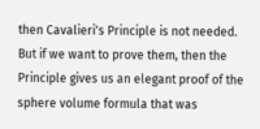then Cavalieri's Principle is not needed. But if we want to prove them, then the Principle gives us an elegant proof of the sphere volume formula that was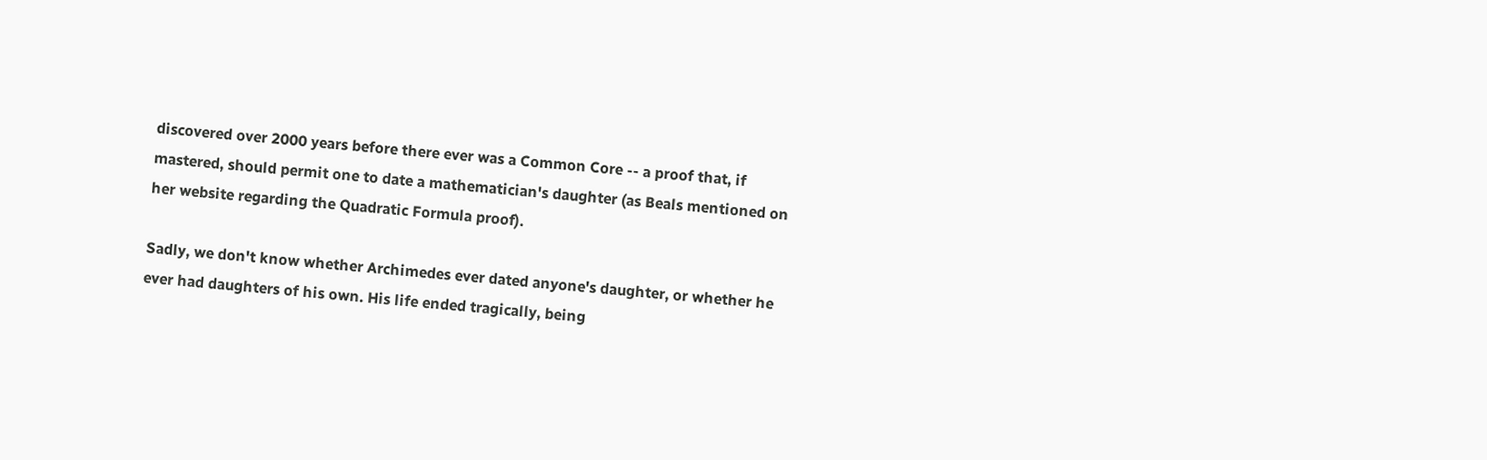discovered over 2000 years before there ever was a Common Core -- a proof that, if mastered, should permit one to date a mathematician's daughter (as Beals mentioned on her website regarding the Quadratic Formula proof).

Sadly, we don't know whether Archimedes ever dated anyone's daughter, or whether he ever had daughters of his own. His life ended tragically, being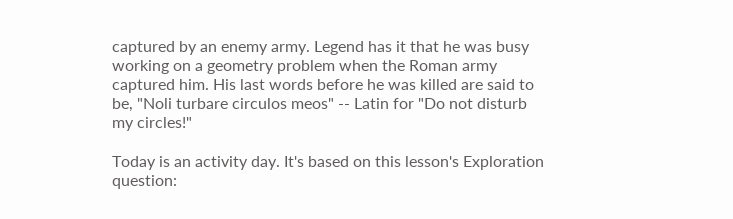captured by an enemy army. Legend has it that he was busy working on a geometry problem when the Roman army captured him. His last words before he was killed are said to be, "Noli turbare circulos meos" -- Latin for "Do not disturb my circles!"

Today is an activity day. It's based on this lesson's Exploration question: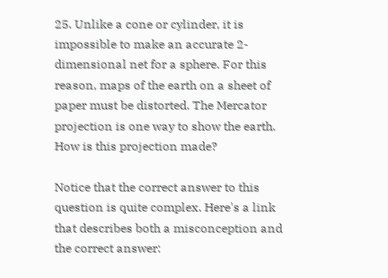25. Unlike a cone or cylinder, it is impossible to make an accurate 2-dimensional net for a sphere. For this reason, maps of the earth on a sheet of paper must be distorted. The Mercator projection is one way to show the earth. How is this projection made?

Notice that the correct answer to this question is quite complex. Here's a link that describes both a misconception and the correct answer: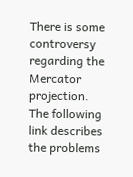There is some controversy regarding the Mercator projection. The following link describes the problems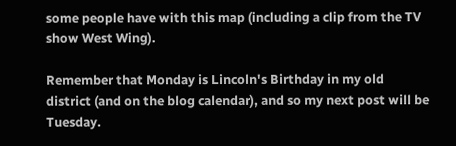some people have with this map (including a clip from the TV show West Wing).

Remember that Monday is Lincoln's Birthday in my old district (and on the blog calendar), and so my next post will be Tuesday.